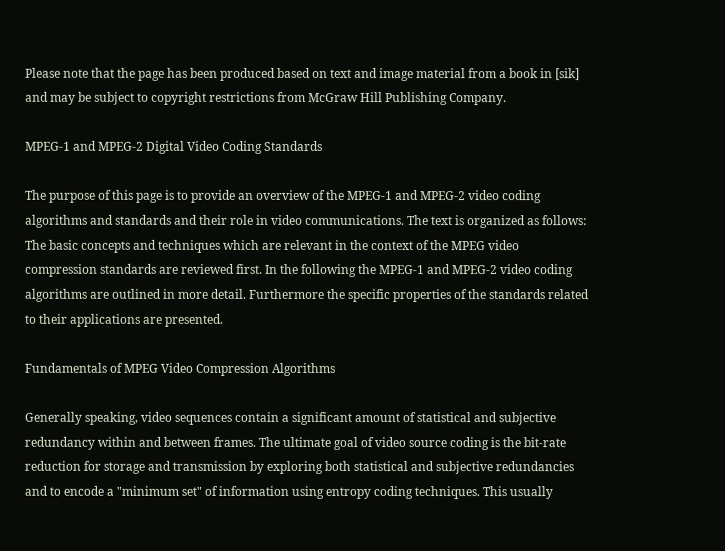Please note that the page has been produced based on text and image material from a book in [sik] and may be subject to copyright restrictions from McGraw Hill Publishing Company.

MPEG-1 and MPEG-2 Digital Video Coding Standards

The purpose of this page is to provide an overview of the MPEG-1 and MPEG-2 video coding algorithms and standards and their role in video communications. The text is organized as follows: The basic concepts and techniques which are relevant in the context of the MPEG video compression standards are reviewed first. In the following the MPEG-1 and MPEG-2 video coding algorithms are outlined in more detail. Furthermore the specific properties of the standards related to their applications are presented.

Fundamentals of MPEG Video Compression Algorithms

Generally speaking, video sequences contain a significant amount of statistical and subjective redundancy within and between frames. The ultimate goal of video source coding is the bit-rate reduction for storage and transmission by exploring both statistical and subjective redundancies and to encode a "minimum set" of information using entropy coding techniques. This usually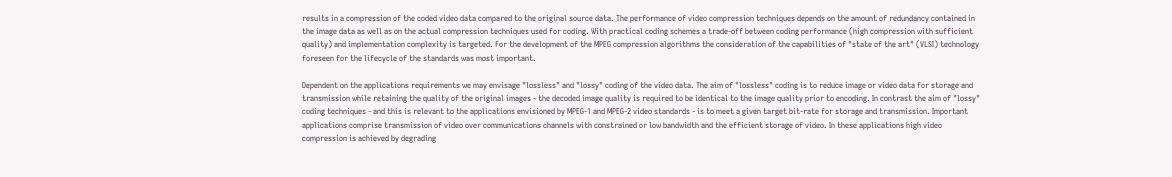results in a compression of the coded video data compared to the original source data. The performance of video compression techniques depends on the amount of redundancy contained in the image data as well as on the actual compression techniques used for coding. With practical coding schemes a trade-off between coding performance (high compression with sufficient quality) and implementation complexity is targeted. For the development of the MPEG compression algorithms the consideration of the capabilities of "state of the art" (VLSI) technology foreseen for the lifecycle of the standards was most important.

Dependent on the applications requirements we may envisage "lossless" and "lossy" coding of the video data. The aim of "lossless" coding is to reduce image or video data for storage and transmission while retaining the quality of the original images - the decoded image quality is required to be identical to the image quality prior to encoding. In contrast the aim of "lossy" coding techniques - and this is relevant to the applications envisioned by MPEG-1 and MPEG-2 video standards - is to meet a given target bit-rate for storage and transmission. Important applications comprise transmission of video over communications channels with constrained or low bandwidth and the efficient storage of video. In these applications high video compression is achieved by degrading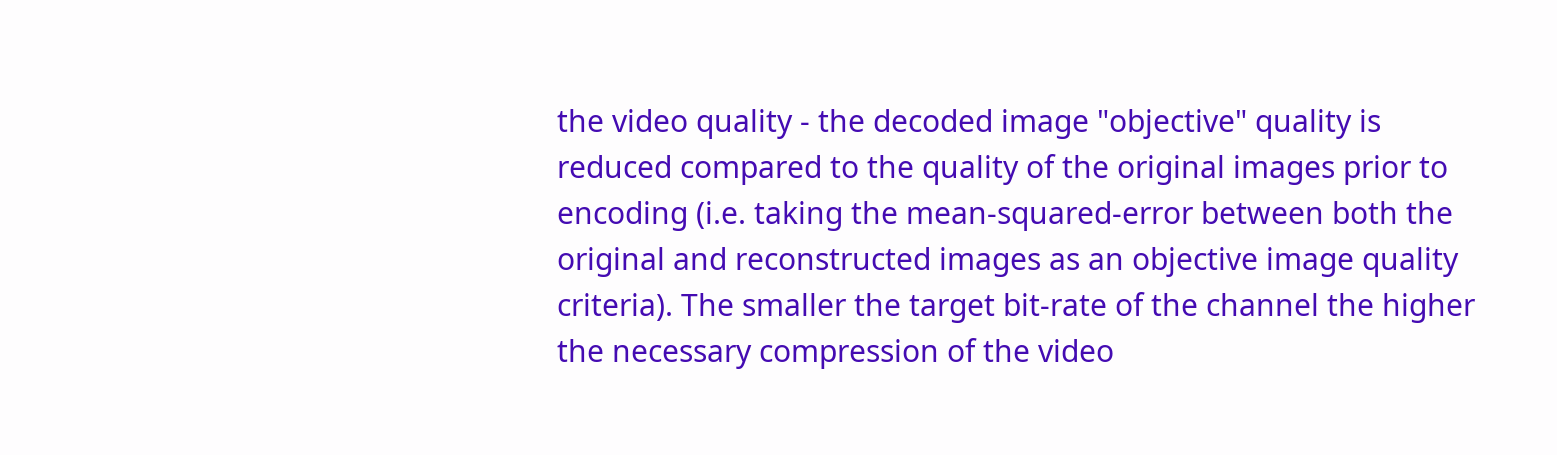the video quality - the decoded image "objective" quality is reduced compared to the quality of the original images prior to encoding (i.e. taking the mean-squared-error between both the original and reconstructed images as an objective image quality criteria). The smaller the target bit-rate of the channel the higher the necessary compression of the video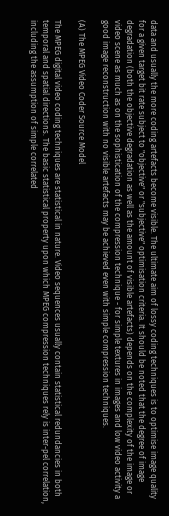data and usually the more coding artefacts become visible. The ultimate aim of lossy coding techniques is to optimise image quality for a given target bit rate subject to "objective" or "subjective" optimisation criteria. It should be noted that the degree of image degradation (both the objective degradation as well as the amount of visible artefacts) depends on the complexity of the image or video scene as much as on the sophistication of the compression technique - for simple textures in images and low video activity a good image reconstruction with no visible artefacts may be achieved even with simple compression techniques.

(A) The MPEG Video Coder Source Model

The MPEG digital video coding techniques are statistical in nature. Video sequences usually contain statistical redundancies in both temporal and spatial directions. The basic statistical property upon which MPEG compression techniques rely is inter-pel correlation, including the assumption of simple correlated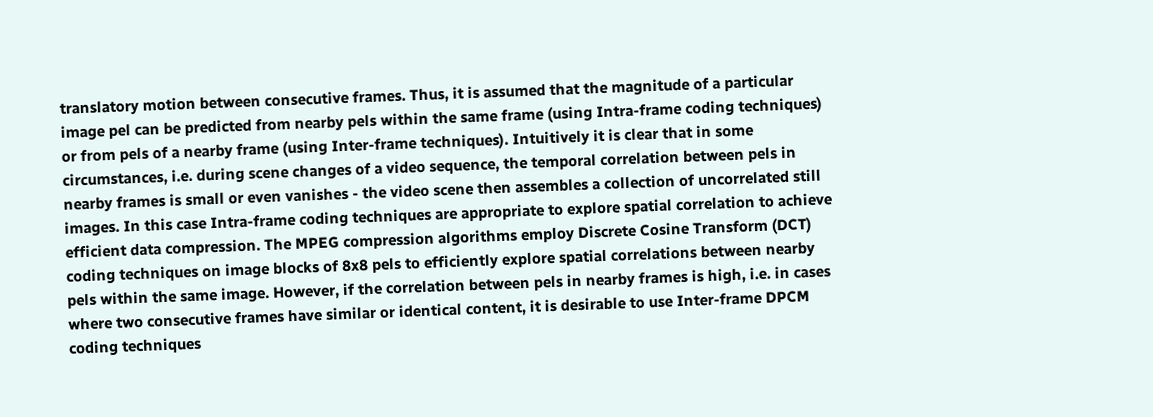translatory motion between consecutive frames. Thus, it is assumed that the magnitude of a particular image pel can be predicted from nearby pels within the same frame (using Intra-frame coding techniques) or from pels of a nearby frame (using Inter-frame techniques). Intuitively it is clear that in some circumstances, i.e. during scene changes of a video sequence, the temporal correlation between pels in nearby frames is small or even vanishes - the video scene then assembles a collection of uncorrelated still images. In this case Intra-frame coding techniques are appropriate to explore spatial correlation to achieve efficient data compression. The MPEG compression algorithms employ Discrete Cosine Transform (DCT) coding techniques on image blocks of 8x8 pels to efficiently explore spatial correlations between nearby pels within the same image. However, if the correlation between pels in nearby frames is high, i.e. in cases where two consecutive frames have similar or identical content, it is desirable to use Inter-frame DPCM coding techniques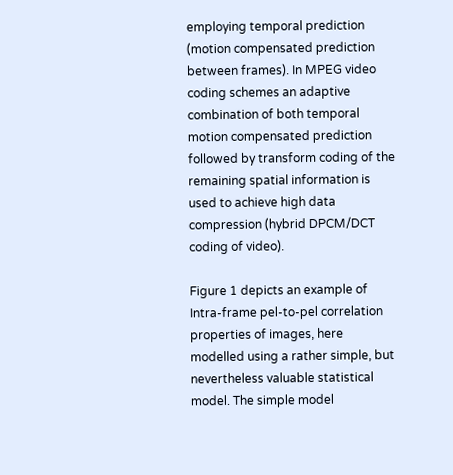employing temporal prediction (motion compensated prediction between frames). In MPEG video coding schemes an adaptive combination of both temporal motion compensated prediction followed by transform coding of the remaining spatial information is used to achieve high data compression (hybrid DPCM/DCT coding of video).

Figure 1 depicts an example of Intra-frame pel-to-pel correlation properties of images, here modelled using a rather simple, but nevertheless valuable statistical model. The simple model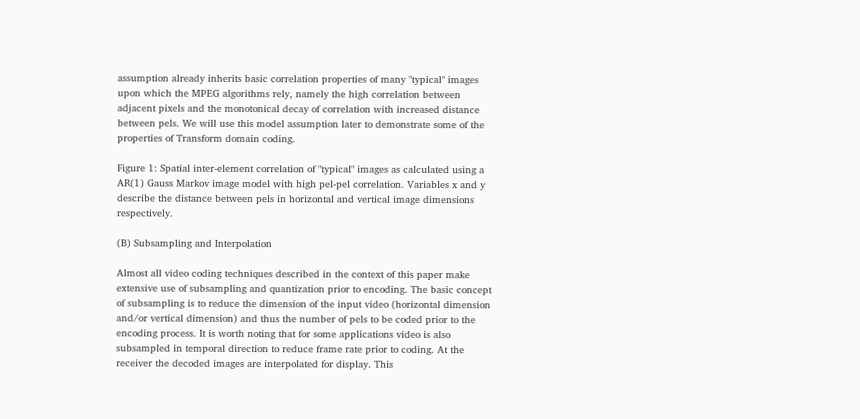assumption already inherits basic correlation properties of many "typical" images upon which the MPEG algorithms rely, namely the high correlation between adjacent pixels and the monotonical decay of correlation with increased distance between pels. We will use this model assumption later to demonstrate some of the properties of Transform domain coding.

Figure 1: Spatial inter-element correlation of "typical" images as calculated using a AR(1) Gauss Markov image model with high pel-pel correlation. Variables x and y describe the distance between pels in horizontal and vertical image dimensions respectively.

(B) Subsampling and Interpolation

Almost all video coding techniques described in the context of this paper make extensive use of subsampling and quantization prior to encoding. The basic concept of subsampling is to reduce the dimension of the input video (horizontal dimension and/or vertical dimension) and thus the number of pels to be coded prior to the encoding process. It is worth noting that for some applications video is also subsampled in temporal direction to reduce frame rate prior to coding. At the receiver the decoded images are interpolated for display. This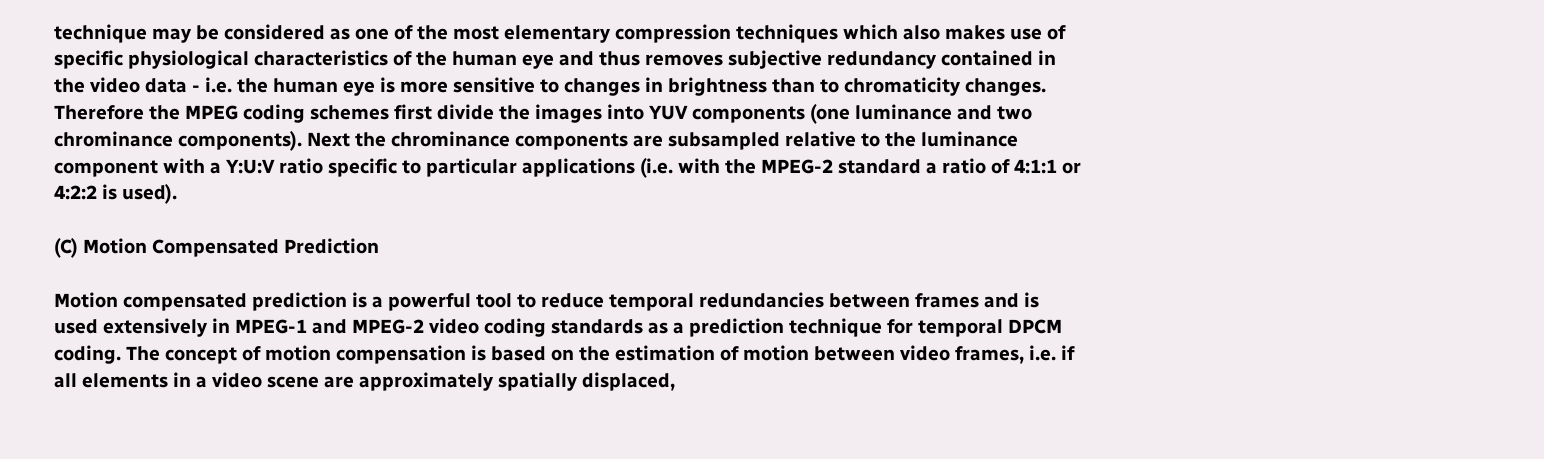technique may be considered as one of the most elementary compression techniques which also makes use of specific physiological characteristics of the human eye and thus removes subjective redundancy contained in the video data - i.e. the human eye is more sensitive to changes in brightness than to chromaticity changes. Therefore the MPEG coding schemes first divide the images into YUV components (one luminance and two chrominance components). Next the chrominance components are subsampled relative to the luminance component with a Y:U:V ratio specific to particular applications (i.e. with the MPEG-2 standard a ratio of 4:1:1 or 4:2:2 is used).

(C) Motion Compensated Prediction

Motion compensated prediction is a powerful tool to reduce temporal redundancies between frames and is used extensively in MPEG-1 and MPEG-2 video coding standards as a prediction technique for temporal DPCM coding. The concept of motion compensation is based on the estimation of motion between video frames, i.e. if all elements in a video scene are approximately spatially displaced,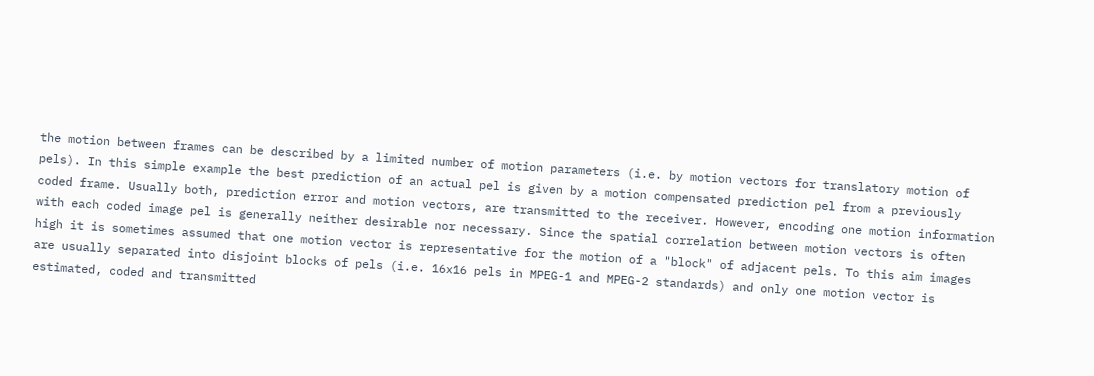the motion between frames can be described by a limited number of motion parameters (i.e. by motion vectors for translatory motion of pels). In this simple example the best prediction of an actual pel is given by a motion compensated prediction pel from a previously coded frame. Usually both, prediction error and motion vectors, are transmitted to the receiver. However, encoding one motion information with each coded image pel is generally neither desirable nor necessary. Since the spatial correlation between motion vectors is often high it is sometimes assumed that one motion vector is representative for the motion of a "block" of adjacent pels. To this aim images are usually separated into disjoint blocks of pels (i.e. 16x16 pels in MPEG-1 and MPEG-2 standards) and only one motion vector is estimated, coded and transmitted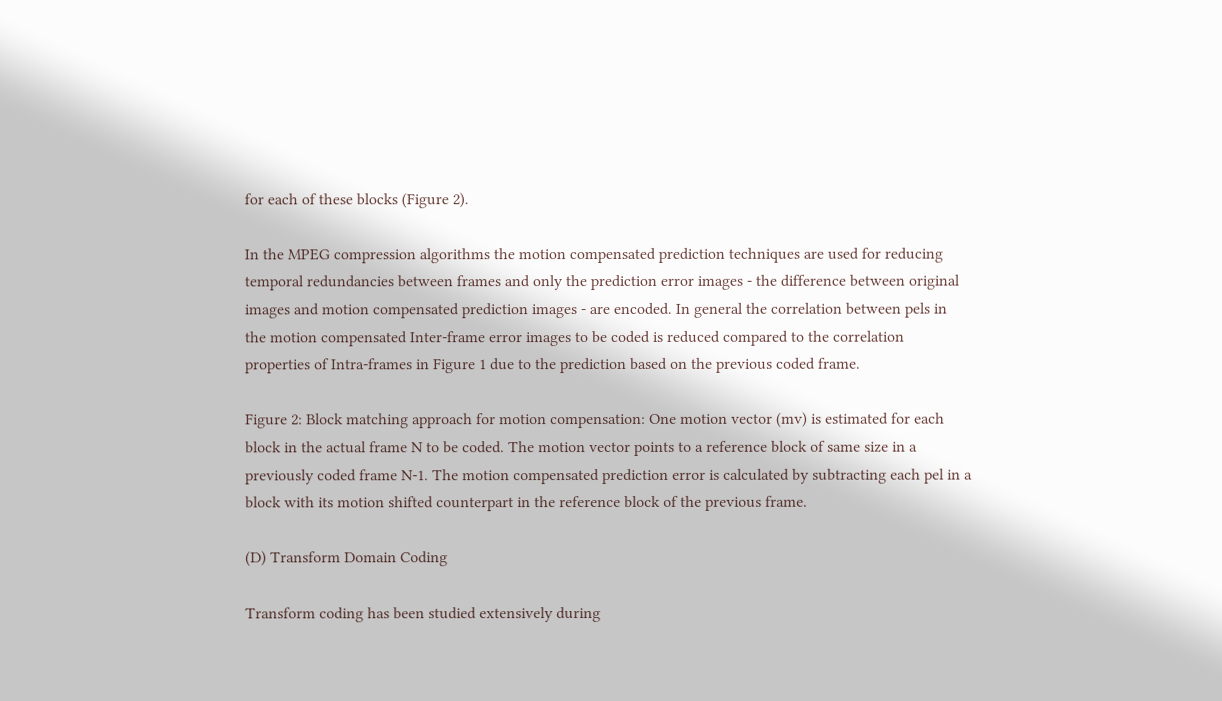for each of these blocks (Figure 2).

In the MPEG compression algorithms the motion compensated prediction techniques are used for reducing temporal redundancies between frames and only the prediction error images - the difference between original images and motion compensated prediction images - are encoded. In general the correlation between pels in the motion compensated Inter-frame error images to be coded is reduced compared to the correlation properties of Intra-frames in Figure 1 due to the prediction based on the previous coded frame.

Figure 2: Block matching approach for motion compensation: One motion vector (mv) is estimated for each block in the actual frame N to be coded. The motion vector points to a reference block of same size in a previously coded frame N-1. The motion compensated prediction error is calculated by subtracting each pel in a block with its motion shifted counterpart in the reference block of the previous frame.

(D) Transform Domain Coding

Transform coding has been studied extensively during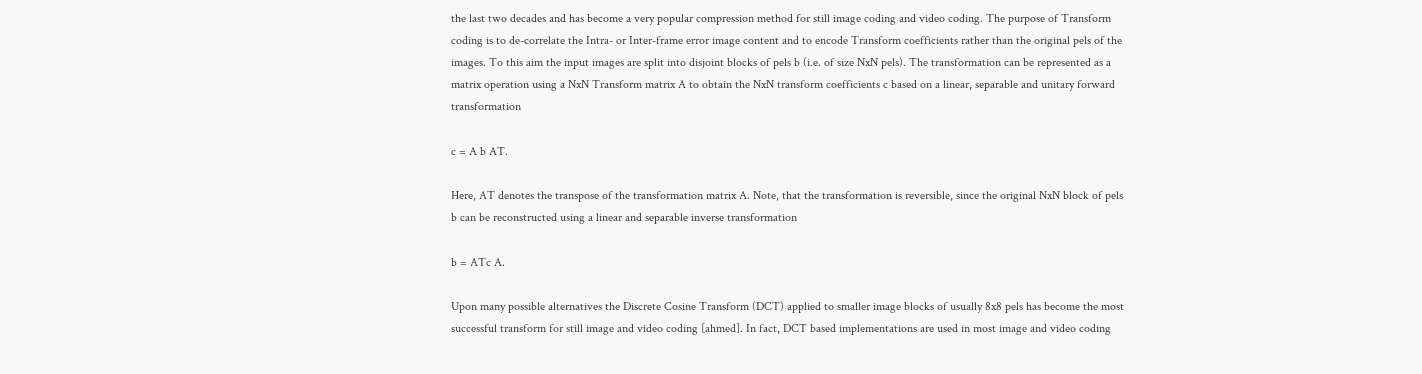the last two decades and has become a very popular compression method for still image coding and video coding. The purpose of Transform coding is to de-correlate the Intra- or Inter-frame error image content and to encode Transform coefficients rather than the original pels of the images. To this aim the input images are split into disjoint blocks of pels b (i.e. of size NxN pels). The transformation can be represented as a matrix operation using a NxN Transform matrix A to obtain the NxN transform coefficients c based on a linear, separable and unitary forward transformation

c = A b AT.

Here, AT denotes the transpose of the transformation matrix A. Note, that the transformation is reversible, since the original NxN block of pels b can be reconstructed using a linear and separable inverse transformation

b = ATc A.

Upon many possible alternatives the Discrete Cosine Transform (DCT) applied to smaller image blocks of usually 8x8 pels has become the most successful transform for still image and video coding [ahmed]. In fact, DCT based implementations are used in most image and video coding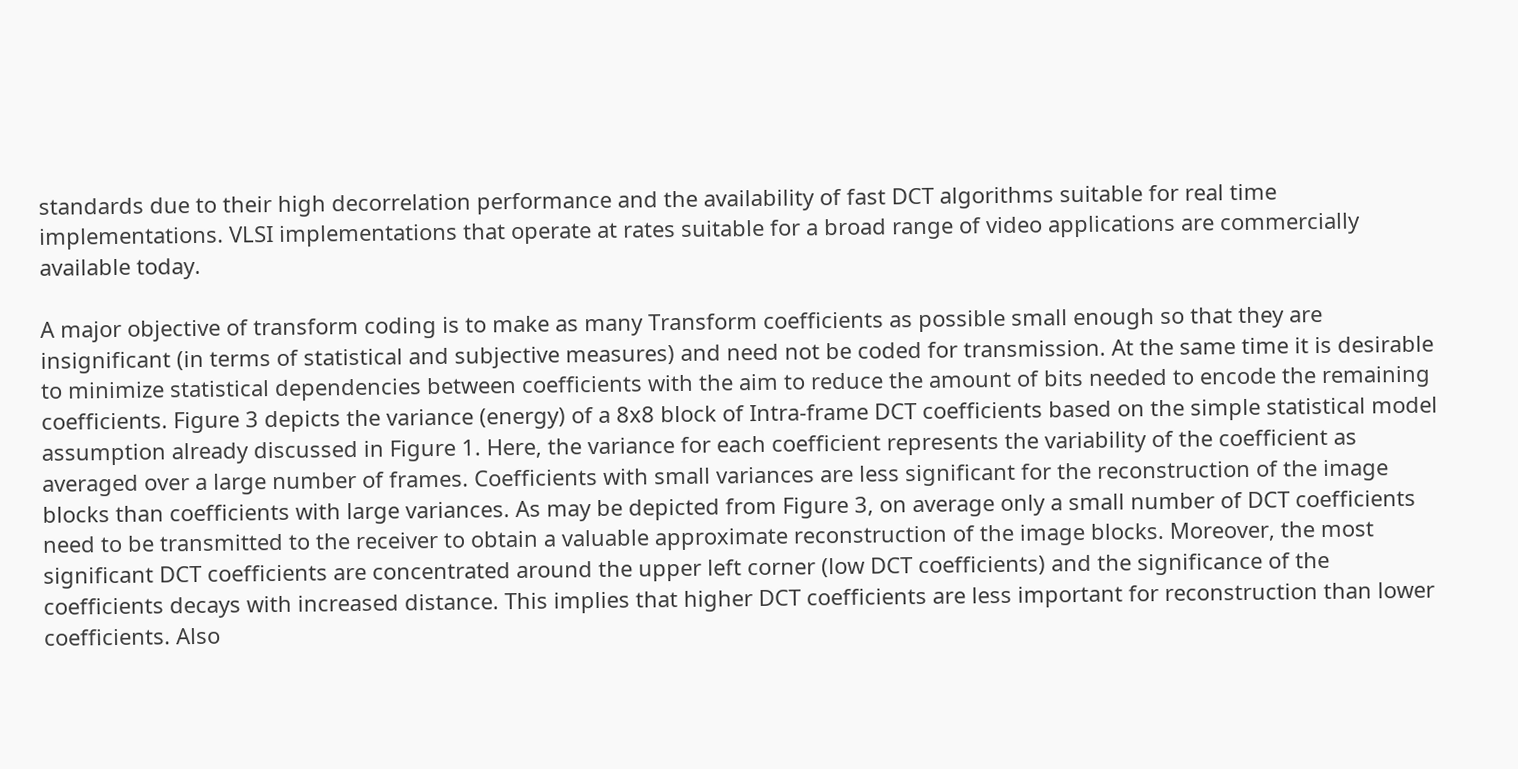standards due to their high decorrelation performance and the availability of fast DCT algorithms suitable for real time implementations. VLSI implementations that operate at rates suitable for a broad range of video applications are commercially available today.

A major objective of transform coding is to make as many Transform coefficients as possible small enough so that they are insignificant (in terms of statistical and subjective measures) and need not be coded for transmission. At the same time it is desirable to minimize statistical dependencies between coefficients with the aim to reduce the amount of bits needed to encode the remaining coefficients. Figure 3 depicts the variance (energy) of a 8x8 block of Intra-frame DCT coefficients based on the simple statistical model assumption already discussed in Figure 1. Here, the variance for each coefficient represents the variability of the coefficient as averaged over a large number of frames. Coefficients with small variances are less significant for the reconstruction of the image blocks than coefficients with large variances. As may be depicted from Figure 3, on average only a small number of DCT coefficients need to be transmitted to the receiver to obtain a valuable approximate reconstruction of the image blocks. Moreover, the most significant DCT coefficients are concentrated around the upper left corner (low DCT coefficients) and the significance of the coefficients decays with increased distance. This implies that higher DCT coefficients are less important for reconstruction than lower coefficients. Also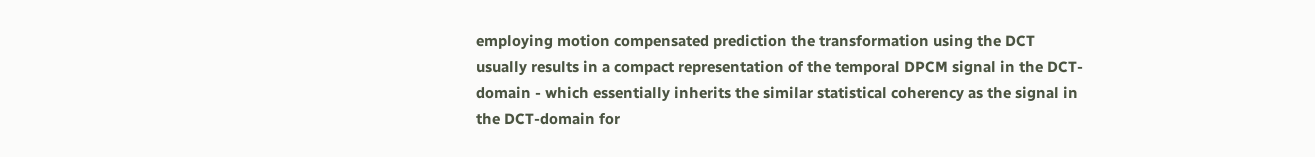employing motion compensated prediction the transformation using the DCT usually results in a compact representation of the temporal DPCM signal in the DCT-domain - which essentially inherits the similar statistical coherency as the signal in the DCT-domain for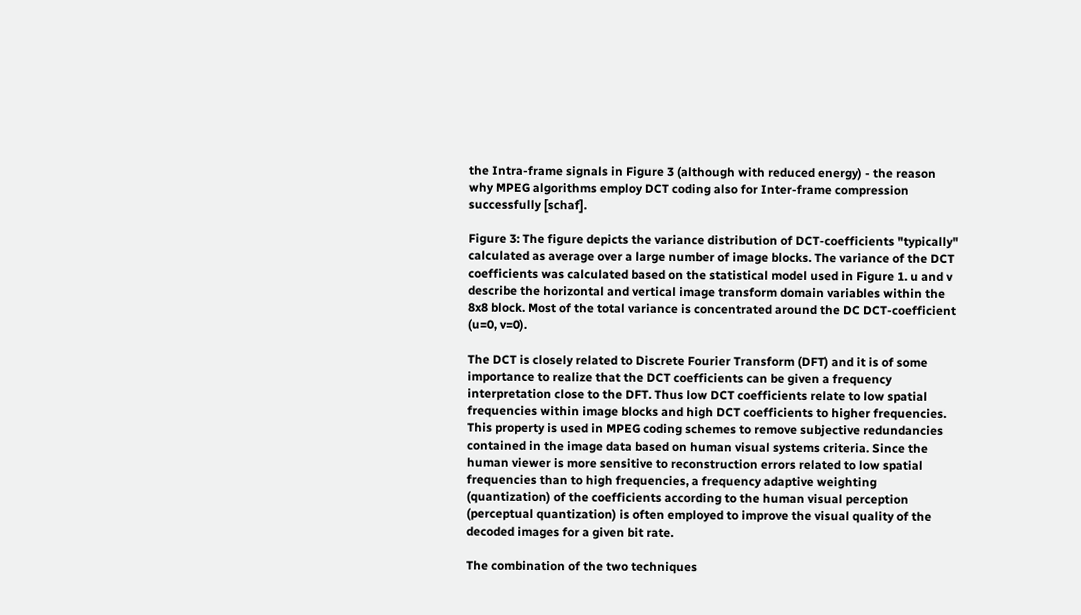the Intra-frame signals in Figure 3 (although with reduced energy) - the reason why MPEG algorithms employ DCT coding also for Inter-frame compression successfully [schaf].

Figure 3: The figure depicts the variance distribution of DCT-coefficients "typically" calculated as average over a large number of image blocks. The variance of the DCT coefficients was calculated based on the statistical model used in Figure 1. u and v describe the horizontal and vertical image transform domain variables within the 8x8 block. Most of the total variance is concentrated around the DC DCT-coefficient (u=0, v=0).

The DCT is closely related to Discrete Fourier Transform (DFT) and it is of some importance to realize that the DCT coefficients can be given a frequency interpretation close to the DFT. Thus low DCT coefficients relate to low spatial frequencies within image blocks and high DCT coefficients to higher frequencies. This property is used in MPEG coding schemes to remove subjective redundancies contained in the image data based on human visual systems criteria. Since the human viewer is more sensitive to reconstruction errors related to low spatial frequencies than to high frequencies, a frequency adaptive weighting (quantization) of the coefficients according to the human visual perception (perceptual quantization) is often employed to improve the visual quality of the decoded images for a given bit rate.

The combination of the two techniques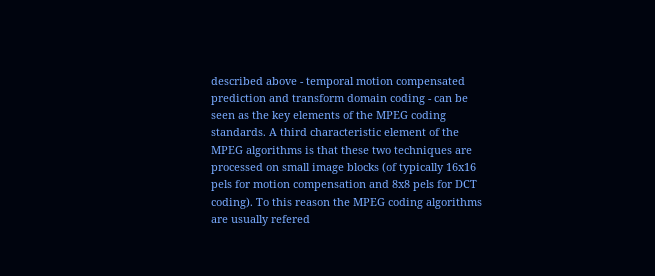described above - temporal motion compensated prediction and transform domain coding - can be seen as the key elements of the MPEG coding standards. A third characteristic element of the MPEG algorithms is that these two techniques are processed on small image blocks (of typically 16x16 pels for motion compensation and 8x8 pels for DCT coding). To this reason the MPEG coding algorithms are usually refered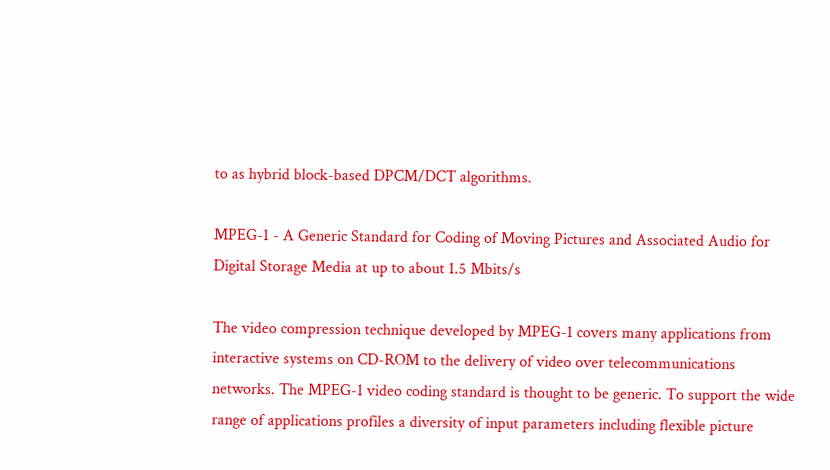to as hybrid block-based DPCM/DCT algorithms.

MPEG-1 - A Generic Standard for Coding of Moving Pictures and Associated Audio for Digital Storage Media at up to about 1.5 Mbits/s

The video compression technique developed by MPEG-1 covers many applications from interactive systems on CD-ROM to the delivery of video over telecommunications networks. The MPEG-1 video coding standard is thought to be generic. To support the wide range of applications profiles a diversity of input parameters including flexible picture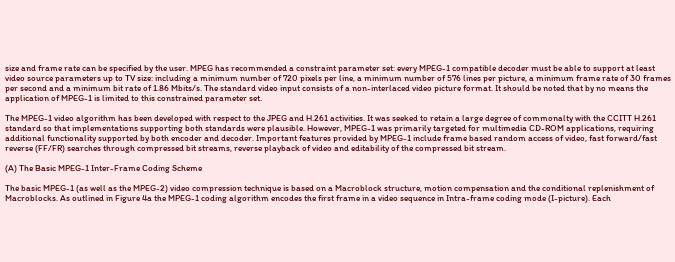size and frame rate can be specified by the user. MPEG has recommended a constraint parameter set: every MPEG-1 compatible decoder must be able to support at least video source parameters up to TV size: including a minimum number of 720 pixels per line, a minimum number of 576 lines per picture, a minimum frame rate of 30 frames per second and a minimum bit rate of 1.86 Mbits/s. The standard video input consists of a non-interlaced video picture format. It should be noted that by no means the application of MPEG-1 is limited to this constrained parameter set.

The MPEG-1 video algorithm has been developed with respect to the JPEG and H.261 activities. It was seeked to retain a large degree of commonalty with the CCITT H.261 standard so that implementations supporting both standards were plausible. However, MPEG-1 was primarily targeted for multimedia CD-ROM applications, requiring additional functionality supported by both encoder and decoder. Important features provided by MPEG-1 include frame based random access of video, fast forward/fast reverse (FF/FR) searches through compressed bit streams, reverse playback of video and editability of the compressed bit stream.

(A) The Basic MPEG-1 Inter-Frame Coding Scheme

The basic MPEG-1 (as well as the MPEG-2) video compression technique is based on a Macroblock structure, motion compensation and the conditional replenishment of Macroblocks. As outlined in Figure 4a the MPEG-1 coding algorithm encodes the first frame in a video sequence in Intra-frame coding mode (I-picture). Each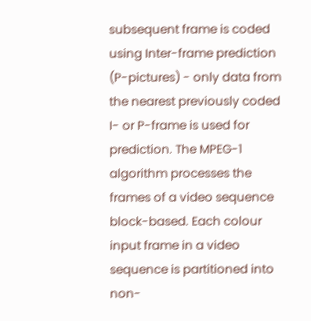subsequent frame is coded using Inter-frame prediction (P-pictures) - only data from the nearest previously coded I- or P-frame is used for prediction. The MPEG-1 algorithm processes the frames of a video sequence block-based. Each colour input frame in a video sequence is partitioned into non-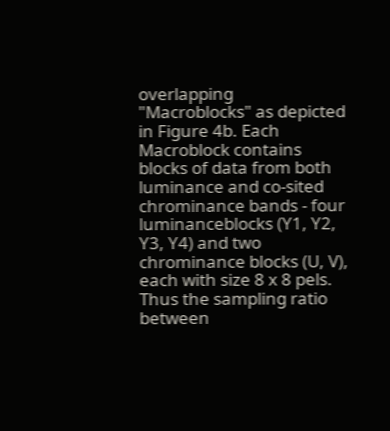overlapping "Macroblocks" as depicted in Figure 4b. Each Macroblock contains blocks of data from both luminance and co-sited chrominance bands - four luminanceblocks (Y1, Y2, Y3, Y4) and two chrominance blocks (U, V), each with size 8 x 8 pels. Thus the sampling ratio between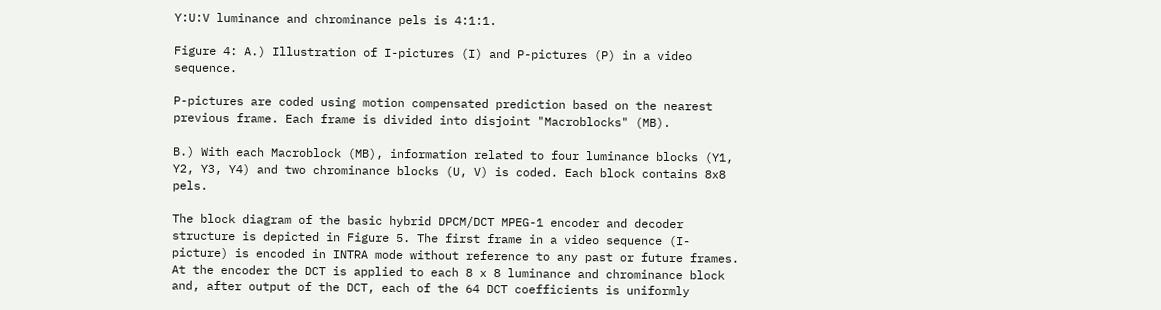Y:U:V luminance and chrominance pels is 4:1:1.

Figure 4: A.) Illustration of I-pictures (I) and P-pictures (P) in a video sequence.

P-pictures are coded using motion compensated prediction based on the nearest previous frame. Each frame is divided into disjoint "Macroblocks" (MB).

B.) With each Macroblock (MB), information related to four luminance blocks (Y1, Y2, Y3, Y4) and two chrominance blocks (U, V) is coded. Each block contains 8x8 pels.

The block diagram of the basic hybrid DPCM/DCT MPEG-1 encoder and decoder structure is depicted in Figure 5. The first frame in a video sequence (I-picture) is encoded in INTRA mode without reference to any past or future frames. At the encoder the DCT is applied to each 8 x 8 luminance and chrominance block and, after output of the DCT, each of the 64 DCT coefficients is uniformly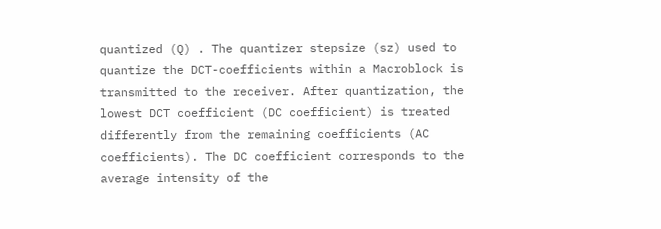quantized (Q) . The quantizer stepsize (sz) used to quantize the DCT-coefficients within a Macroblock is transmitted to the receiver. After quantization, the lowest DCT coefficient (DC coefficient) is treated differently from the remaining coefficients (AC coefficients). The DC coefficient corresponds to the average intensity of the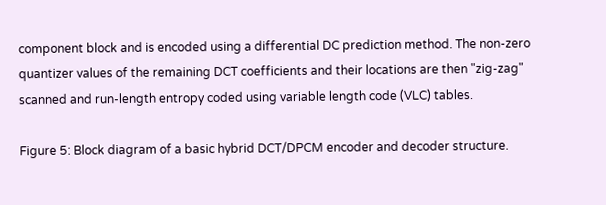component block and is encoded using a differential DC prediction method. The non-zero quantizer values of the remaining DCT coefficients and their locations are then "zig-zag" scanned and run-length entropy coded using variable length code (VLC) tables.

Figure 5: Block diagram of a basic hybrid DCT/DPCM encoder and decoder structure.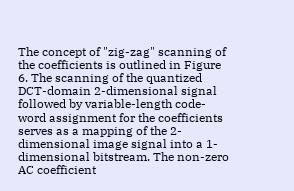The concept of "zig-zag" scanning of the coefficients is outlined in Figure 6. The scanning of the quantized DCT-domain 2-dimensional signal followed by variable-length code-word assignment for the coefficients serves as a mapping of the 2-dimensional image signal into a 1-dimensional bitstream. The non-zero AC coefficient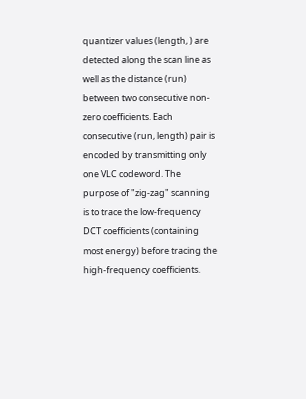quantizer values (length, ) are detected along the scan line as well as the distance (run) between two consecutive non-zero coefficients. Each consecutive (run, length) pair is encoded by transmitting only one VLC codeword. The purpose of "zig-zag" scanning is to trace the low-frequency DCT coefficients (containing most energy) before tracing the high-frequency coefficients.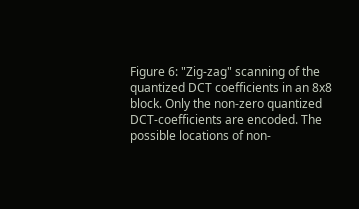Figure 6: "Zig-zag" scanning of the quantized DCT coefficients in an 8x8 block. Only the non-zero quantized DCT-coefficients are encoded. The possible locations of non-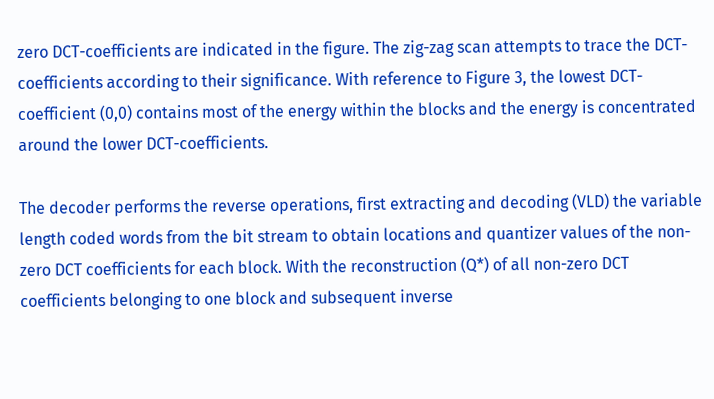zero DCT-coefficients are indicated in the figure. The zig-zag scan attempts to trace the DCT-coefficients according to their significance. With reference to Figure 3, the lowest DCT-coefficient (0,0) contains most of the energy within the blocks and the energy is concentrated around the lower DCT-coefficients.

The decoder performs the reverse operations, first extracting and decoding (VLD) the variable length coded words from the bit stream to obtain locations and quantizer values of the non-zero DCT coefficients for each block. With the reconstruction (Q*) of all non-zero DCT coefficients belonging to one block and subsequent inverse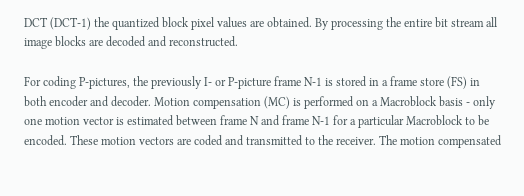DCT (DCT-1) the quantized block pixel values are obtained. By processing the entire bit stream all image blocks are decoded and reconstructed.

For coding P-pictures, the previously I- or P-picture frame N-1 is stored in a frame store (FS) in both encoder and decoder. Motion compensation (MC) is performed on a Macroblock basis - only one motion vector is estimated between frame N and frame N-1 for a particular Macroblock to be encoded. These motion vectors are coded and transmitted to the receiver. The motion compensated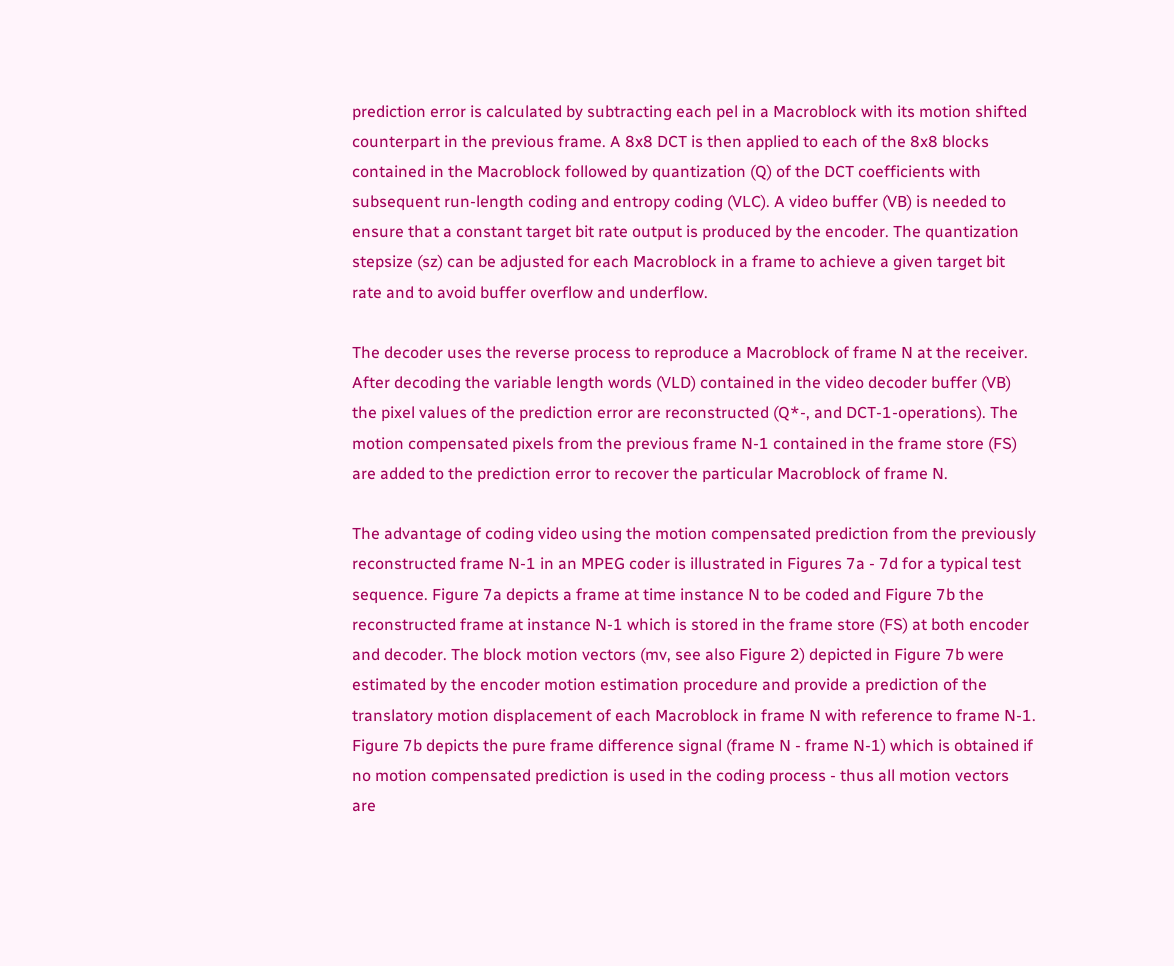prediction error is calculated by subtracting each pel in a Macroblock with its motion shifted counterpart in the previous frame. A 8x8 DCT is then applied to each of the 8x8 blocks contained in the Macroblock followed by quantization (Q) of the DCT coefficients with subsequent run-length coding and entropy coding (VLC). A video buffer (VB) is needed to ensure that a constant target bit rate output is produced by the encoder. The quantization stepsize (sz) can be adjusted for each Macroblock in a frame to achieve a given target bit rate and to avoid buffer overflow and underflow.

The decoder uses the reverse process to reproduce a Macroblock of frame N at the receiver. After decoding the variable length words (VLD) contained in the video decoder buffer (VB) the pixel values of the prediction error are reconstructed (Q*-, and DCT-1-operations). The motion compensated pixels from the previous frame N-1 contained in the frame store (FS) are added to the prediction error to recover the particular Macroblock of frame N.

The advantage of coding video using the motion compensated prediction from the previously reconstructed frame N-1 in an MPEG coder is illustrated in Figures 7a - 7d for a typical test sequence. Figure 7a depicts a frame at time instance N to be coded and Figure 7b the reconstructed frame at instance N-1 which is stored in the frame store (FS) at both encoder and decoder. The block motion vectors (mv, see also Figure 2) depicted in Figure 7b were estimated by the encoder motion estimation procedure and provide a prediction of the translatory motion displacement of each Macroblock in frame N with reference to frame N-1. Figure 7b depicts the pure frame difference signal (frame N - frame N-1) which is obtained if no motion compensated prediction is used in the coding process - thus all motion vectors are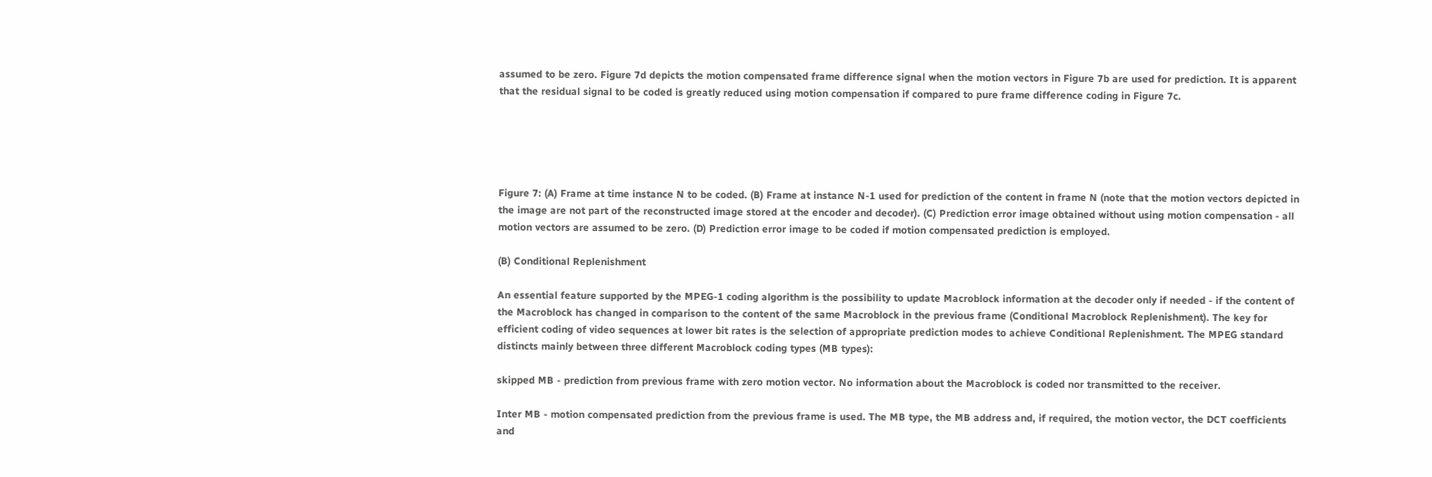assumed to be zero. Figure 7d depicts the motion compensated frame difference signal when the motion vectors in Figure 7b are used for prediction. It is apparent that the residual signal to be coded is greatly reduced using motion compensation if compared to pure frame difference coding in Figure 7c.





Figure 7: (A) Frame at time instance N to be coded. (B) Frame at instance N-1 used for prediction of the content in frame N (note that the motion vectors depicted in the image are not part of the reconstructed image stored at the encoder and decoder). (C) Prediction error image obtained without using motion compensation - all motion vectors are assumed to be zero. (D) Prediction error image to be coded if motion compensated prediction is employed.

(B) Conditional Replenishment

An essential feature supported by the MPEG-1 coding algorithm is the possibility to update Macroblock information at the decoder only if needed - if the content of the Macroblock has changed in comparison to the content of the same Macroblock in the previous frame (Conditional Macroblock Replenishment). The key for efficient coding of video sequences at lower bit rates is the selection of appropriate prediction modes to achieve Conditional Replenishment. The MPEG standard distincts mainly between three different Macroblock coding types (MB types):

skipped MB - prediction from previous frame with zero motion vector. No information about the Macroblock is coded nor transmitted to the receiver.

Inter MB - motion compensated prediction from the previous frame is used. The MB type, the MB address and, if required, the motion vector, the DCT coefficients and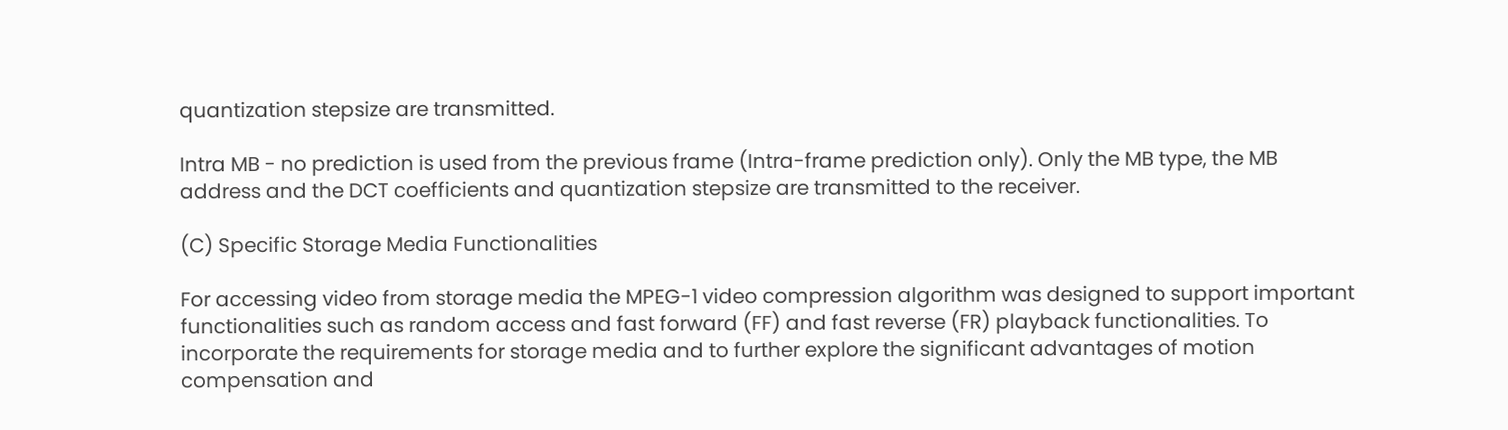quantization stepsize are transmitted.

Intra MB - no prediction is used from the previous frame (Intra-frame prediction only). Only the MB type, the MB address and the DCT coefficients and quantization stepsize are transmitted to the receiver.

(C) Specific Storage Media Functionalities

For accessing video from storage media the MPEG-1 video compression algorithm was designed to support important functionalities such as random access and fast forward (FF) and fast reverse (FR) playback functionalities. To incorporate the requirements for storage media and to further explore the significant advantages of motion compensation and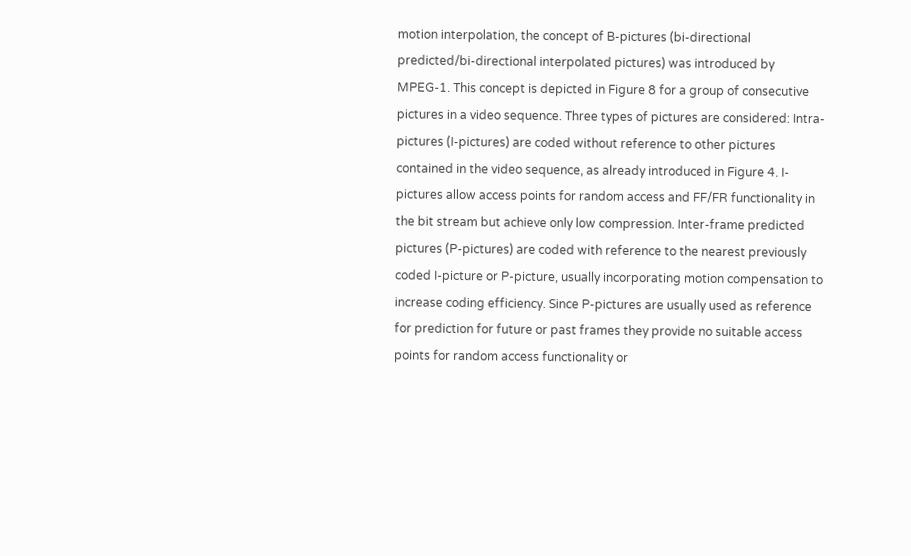motion interpolation, the concept of B-pictures (bi-directional predicted/bi-directional interpolated pictures) was introduced by MPEG-1. This concept is depicted in Figure 8 for a group of consecutive pictures in a video sequence. Three types of pictures are considered: Intra-pictures (I-pictures) are coded without reference to other pictures contained in the video sequence, as already introduced in Figure 4. I-pictures allow access points for random access and FF/FR functionality in the bit stream but achieve only low compression. Inter-frame predicted pictures (P-pictures) are coded with reference to the nearest previously coded I-picture or P-picture, usually incorporating motion compensation to increase coding efficiency. Since P-pictures are usually used as reference for prediction for future or past frames they provide no suitable access points for random access functionality or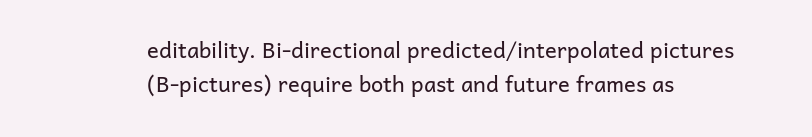editability. Bi-directional predicted/interpolated pictures (B-pictures) require both past and future frames as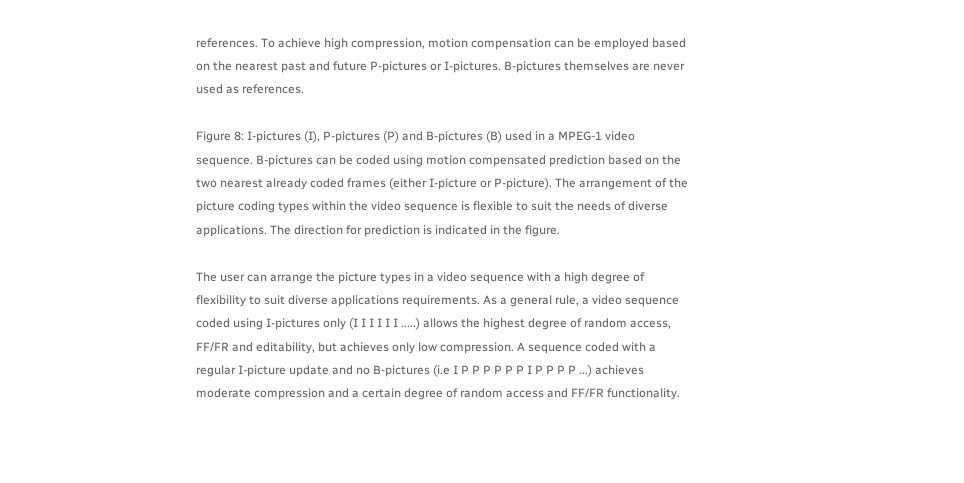references. To achieve high compression, motion compensation can be employed based on the nearest past and future P-pictures or I-pictures. B-pictures themselves are never used as references.

Figure 8: I-pictures (I), P-pictures (P) and B-pictures (B) used in a MPEG-1 video sequence. B-pictures can be coded using motion compensated prediction based on the two nearest already coded frames (either I-picture or P-picture). The arrangement of the picture coding types within the video sequence is flexible to suit the needs of diverse applications. The direction for prediction is indicated in the figure.

The user can arrange the picture types in a video sequence with a high degree of flexibility to suit diverse applications requirements. As a general rule, a video sequence coded using I-pictures only (I I I I I I .....) allows the highest degree of random access, FF/FR and editability, but achieves only low compression. A sequence coded with a regular I-picture update and no B-pictures (i.e I P P P P P P I P P P P ...) achieves moderate compression and a certain degree of random access and FF/FR functionality.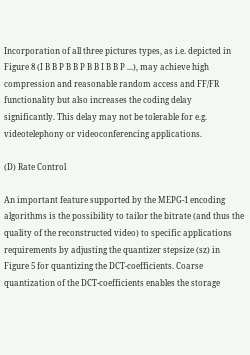Incorporation of all three pictures types, as i.e. depicted in Figure 8 (I B B P B B P B B I B B P ...), may achieve high compression and reasonable random access and FF/FR functionality but also increases the coding delay significantly. This delay may not be tolerable for e.g. videotelephony or videoconferencing applications.

(D) Rate Control

An important feature supported by the MEPG-1 encoding algorithms is the possibility to tailor the bitrate (and thus the quality of the reconstructed video) to specific applications requirements by adjusting the quantizer stepsize (sz) in Figure 5 for quantizing the DCT-coefficients. Coarse quantization of the DCT-coefficients enables the storage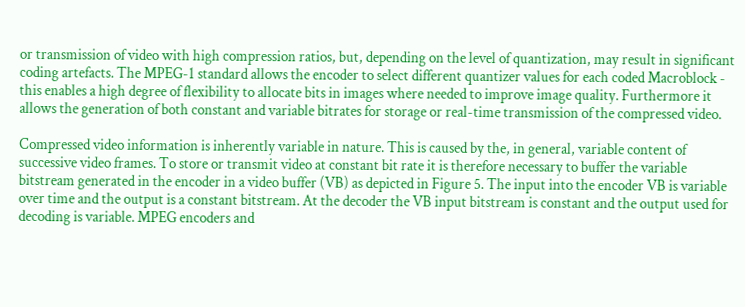or transmission of video with high compression ratios, but, depending on the level of quantization, may result in significant coding artefacts. The MPEG-1 standard allows the encoder to select different quantizer values for each coded Macroblock - this enables a high degree of flexibility to allocate bits in images where needed to improve image quality. Furthermore it allows the generation of both constant and variable bitrates for storage or real-time transmission of the compressed video.

Compressed video information is inherently variable in nature. This is caused by the, in general, variable content of successive video frames. To store or transmit video at constant bit rate it is therefore necessary to buffer the variable bitstream generated in the encoder in a video buffer (VB) as depicted in Figure 5. The input into the encoder VB is variable over time and the output is a constant bitstream. At the decoder the VB input bitstream is constant and the output used for decoding is variable. MPEG encoders and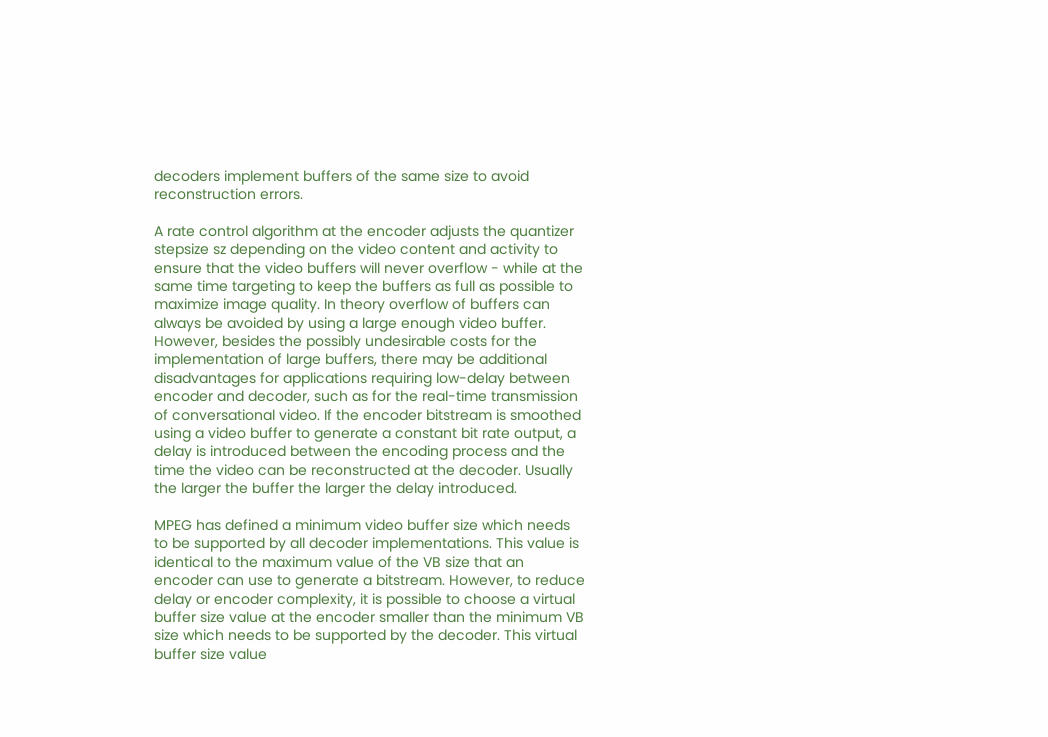decoders implement buffers of the same size to avoid reconstruction errors.

A rate control algorithm at the encoder adjusts the quantizer stepsize sz depending on the video content and activity to ensure that the video buffers will never overflow - while at the same time targeting to keep the buffers as full as possible to maximize image quality. In theory overflow of buffers can always be avoided by using a large enough video buffer. However, besides the possibly undesirable costs for the implementation of large buffers, there may be additional disadvantages for applications requiring low-delay between encoder and decoder, such as for the real-time transmission of conversational video. If the encoder bitstream is smoothed using a video buffer to generate a constant bit rate output, a delay is introduced between the encoding process and the time the video can be reconstructed at the decoder. Usually the larger the buffer the larger the delay introduced.

MPEG has defined a minimum video buffer size which needs to be supported by all decoder implementations. This value is identical to the maximum value of the VB size that an encoder can use to generate a bitstream. However, to reduce delay or encoder complexity, it is possible to choose a virtual buffer size value at the encoder smaller than the minimum VB size which needs to be supported by the decoder. This virtual buffer size value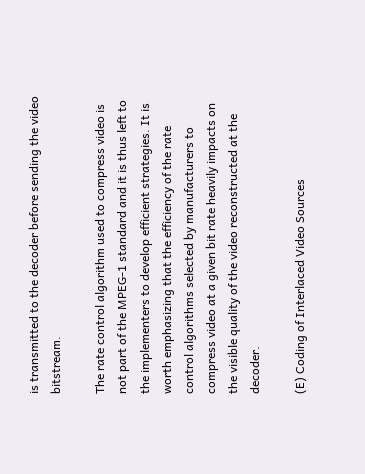is transmitted to the decoder before sending the video bitstream.

The rate control algorithm used to compress video is not part of the MPEG-1 standard and it is thus left to the implementers to develop efficient strategies. It is worth emphasizing that the efficiency of the rate control algorithms selected by manufacturers to compress video at a given bit rate heavily impacts on the visible quality of the video reconstructed at the decoder.

(E) Coding of Interlaced Video Sources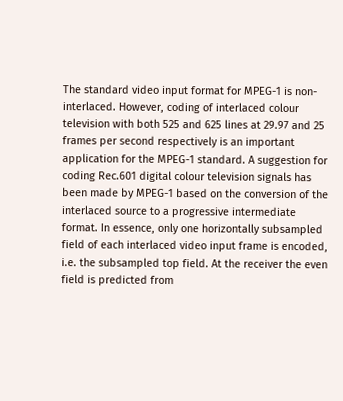The standard video input format for MPEG-1 is non-interlaced. However, coding of interlaced colour television with both 525 and 625 lines at 29.97 and 25 frames per second respectively is an important application for the MPEG-1 standard. A suggestion for coding Rec.601 digital colour television signals has been made by MPEG-1 based on the conversion of the interlaced source to a progressive intermediate format. In essence, only one horizontally subsampled field of each interlaced video input frame is encoded, i.e. the subsampled top field. At the receiver the even field is predicted from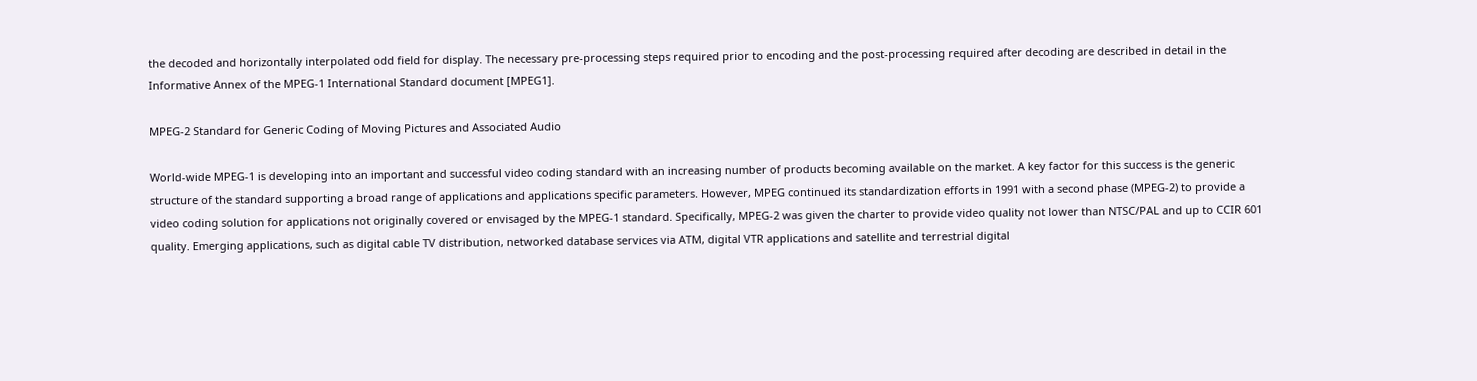the decoded and horizontally interpolated odd field for display. The necessary pre-processing steps required prior to encoding and the post-processing required after decoding are described in detail in the Informative Annex of the MPEG-1 International Standard document [MPEG1].

MPEG-2 Standard for Generic Coding of Moving Pictures and Associated Audio

World-wide MPEG-1 is developing into an important and successful video coding standard with an increasing number of products becoming available on the market. A key factor for this success is the generic structure of the standard supporting a broad range of applications and applications specific parameters. However, MPEG continued its standardization efforts in 1991 with a second phase (MPEG-2) to provide a video coding solution for applications not originally covered or envisaged by the MPEG-1 standard. Specifically, MPEG-2 was given the charter to provide video quality not lower than NTSC/PAL and up to CCIR 601 quality. Emerging applications, such as digital cable TV distribution, networked database services via ATM, digital VTR applications and satellite and terrestrial digital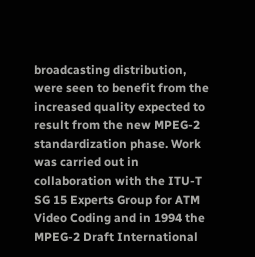broadcasting distribution, were seen to benefit from the increased quality expected to result from the new MPEG-2 standardization phase. Work was carried out in collaboration with the ITU-T SG 15 Experts Group for ATM Video Coding and in 1994 the MPEG-2 Draft International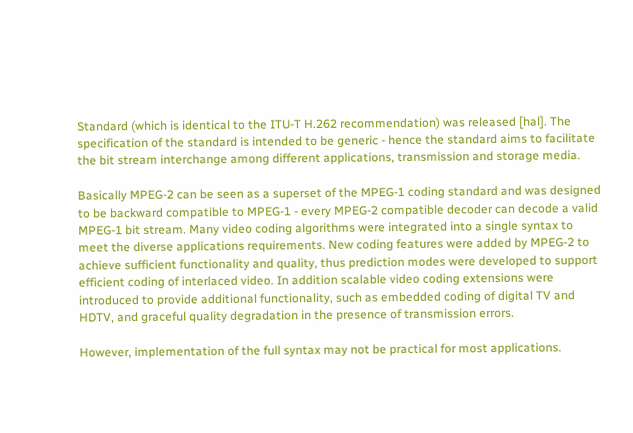Standard (which is identical to the ITU-T H.262 recommendation) was released [hal]. The specification of the standard is intended to be generic - hence the standard aims to facilitate the bit stream interchange among different applications, transmission and storage media.

Basically MPEG-2 can be seen as a superset of the MPEG-1 coding standard and was designed to be backward compatible to MPEG-1 - every MPEG-2 compatible decoder can decode a valid MPEG-1 bit stream. Many video coding algorithms were integrated into a single syntax to meet the diverse applications requirements. New coding features were added by MPEG-2 to achieve sufficient functionality and quality, thus prediction modes were developed to support efficient coding of interlaced video. In addition scalable video coding extensions were introduced to provide additional functionality, such as embedded coding of digital TV and HDTV, and graceful quality degradation in the presence of transmission errors.

However, implementation of the full syntax may not be practical for most applications.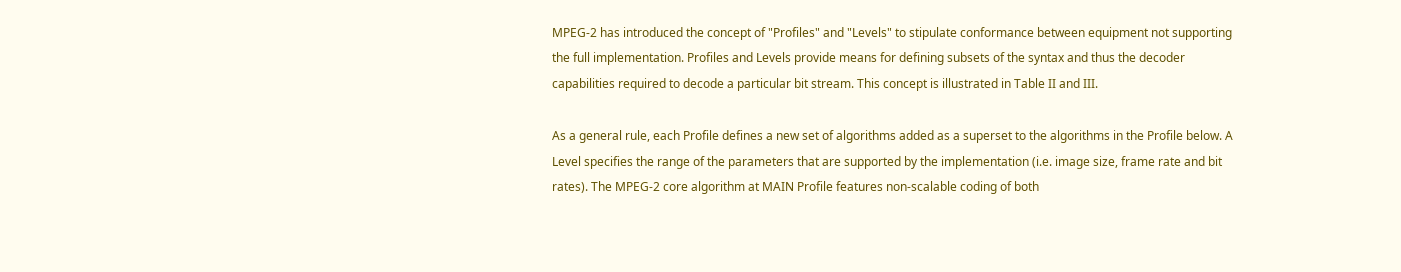MPEG-2 has introduced the concept of "Profiles" and "Levels" to stipulate conformance between equipment not supporting the full implementation. Profiles and Levels provide means for defining subsets of the syntax and thus the decoder capabilities required to decode a particular bit stream. This concept is illustrated in Table II and III.

As a general rule, each Profile defines a new set of algorithms added as a superset to the algorithms in the Profile below. A Level specifies the range of the parameters that are supported by the implementation (i.e. image size, frame rate and bit rates). The MPEG-2 core algorithm at MAIN Profile features non-scalable coding of both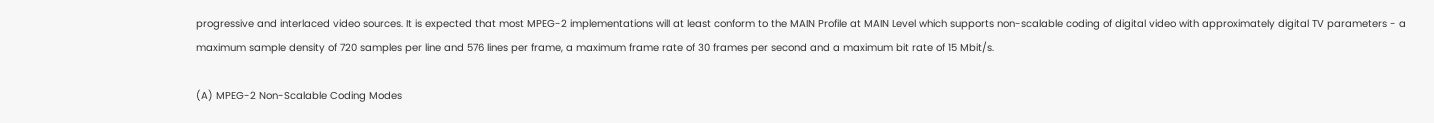progressive and interlaced video sources. It is expected that most MPEG-2 implementations will at least conform to the MAIN Profile at MAIN Level which supports non-scalable coding of digital video with approximately digital TV parameters - a maximum sample density of 720 samples per line and 576 lines per frame, a maximum frame rate of 30 frames per second and a maximum bit rate of 15 Mbit/s.

(A) MPEG-2 Non-Scalable Coding Modes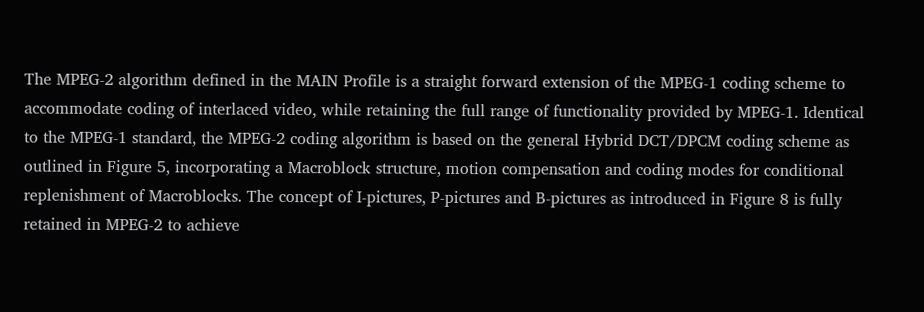The MPEG-2 algorithm defined in the MAIN Profile is a straight forward extension of the MPEG-1 coding scheme to accommodate coding of interlaced video, while retaining the full range of functionality provided by MPEG-1. Identical to the MPEG-1 standard, the MPEG-2 coding algorithm is based on the general Hybrid DCT/DPCM coding scheme as outlined in Figure 5, incorporating a Macroblock structure, motion compensation and coding modes for conditional replenishment of Macroblocks. The concept of I-pictures, P-pictures and B-pictures as introduced in Figure 8 is fully retained in MPEG-2 to achieve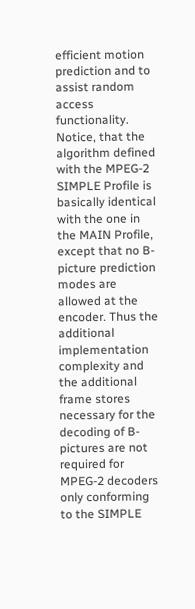efficient motion prediction and to assist random access functionality. Notice, that the algorithm defined with the MPEG-2 SIMPLE Profile is basically identical with the one in the MAIN Profile, except that no B-picture prediction modes are allowed at the encoder. Thus the additional implementation complexity and the additional frame stores necessary for the decoding of B-pictures are not required for MPEG-2 decoders only conforming to the SIMPLE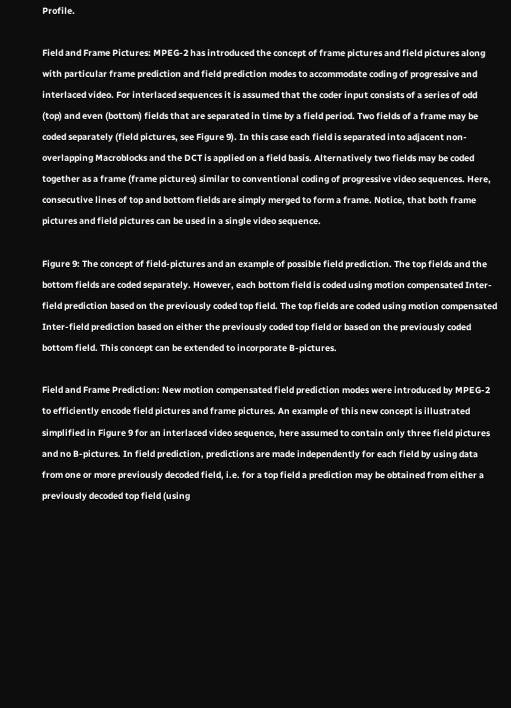Profile.

Field and Frame Pictures: MPEG-2 has introduced the concept of frame pictures and field pictures along with particular frame prediction and field prediction modes to accommodate coding of progressive and interlaced video. For interlaced sequences it is assumed that the coder input consists of a series of odd (top) and even (bottom) fields that are separated in time by a field period. Two fields of a frame may be coded separately (field pictures, see Figure 9). In this case each field is separated into adjacent non-overlapping Macroblocks and the DCT is applied on a field basis. Alternatively two fields may be coded together as a frame (frame pictures) similar to conventional coding of progressive video sequences. Here, consecutive lines of top and bottom fields are simply merged to form a frame. Notice, that both frame pictures and field pictures can be used in a single video sequence.

Figure 9: The concept of field-pictures and an example of possible field prediction. The top fields and the bottom fields are coded separately. However, each bottom field is coded using motion compensated Inter-field prediction based on the previously coded top field. The top fields are coded using motion compensated Inter-field prediction based on either the previously coded top field or based on the previously coded bottom field. This concept can be extended to incorporate B-pictures.

Field and Frame Prediction: New motion compensated field prediction modes were introduced by MPEG-2 to efficiently encode field pictures and frame pictures. An example of this new concept is illustrated simplified in Figure 9 for an interlaced video sequence, here assumed to contain only three field pictures and no B-pictures. In field prediction, predictions are made independently for each field by using data from one or more previously decoded field, i.e. for a top field a prediction may be obtained from either a previously decoded top field (using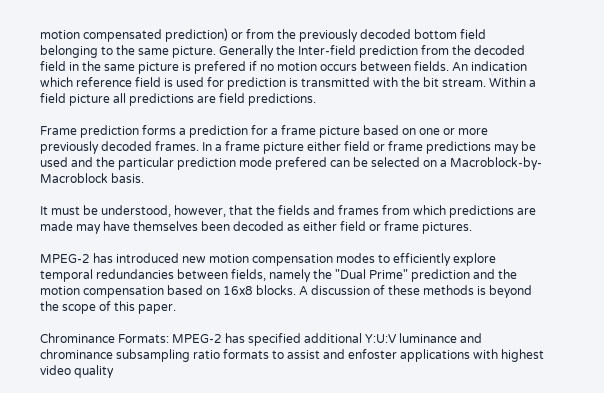motion compensated prediction) or from the previously decoded bottom field belonging to the same picture. Generally the Inter-field prediction from the decoded field in the same picture is prefered if no motion occurs between fields. An indication which reference field is used for prediction is transmitted with the bit stream. Within a field picture all predictions are field predictions.

Frame prediction forms a prediction for a frame picture based on one or more previously decoded frames. In a frame picture either field or frame predictions may be used and the particular prediction mode prefered can be selected on a Macroblock-by-Macroblock basis.

It must be understood, however, that the fields and frames from which predictions are made may have themselves been decoded as either field or frame pictures.

MPEG-2 has introduced new motion compensation modes to efficiently explore temporal redundancies between fields, namely the "Dual Prime" prediction and the motion compensation based on 16x8 blocks. A discussion of these methods is beyond the scope of this paper.

Chrominance Formats: MPEG-2 has specified additional Y:U:V luminance and chrominance subsampling ratio formats to assist and enfoster applications with highest video quality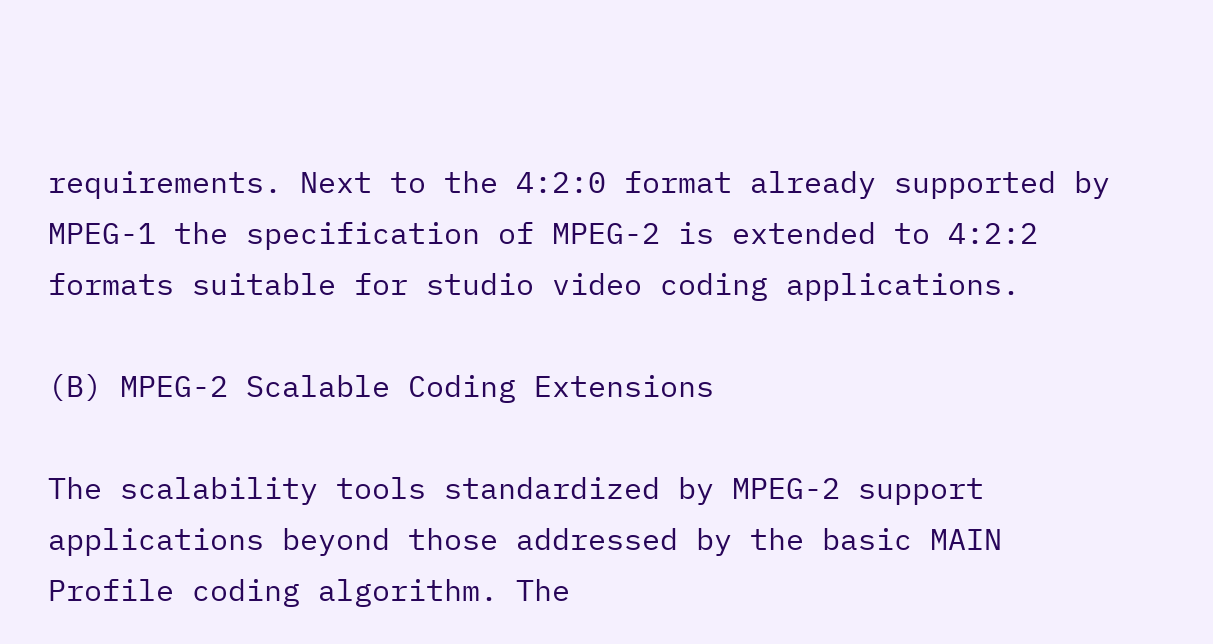requirements. Next to the 4:2:0 format already supported by MPEG-1 the specification of MPEG-2 is extended to 4:2:2 formats suitable for studio video coding applications.

(B) MPEG-2 Scalable Coding Extensions

The scalability tools standardized by MPEG-2 support applications beyond those addressed by the basic MAIN Profile coding algorithm. The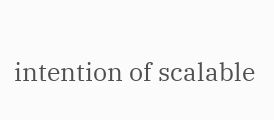intention of scalable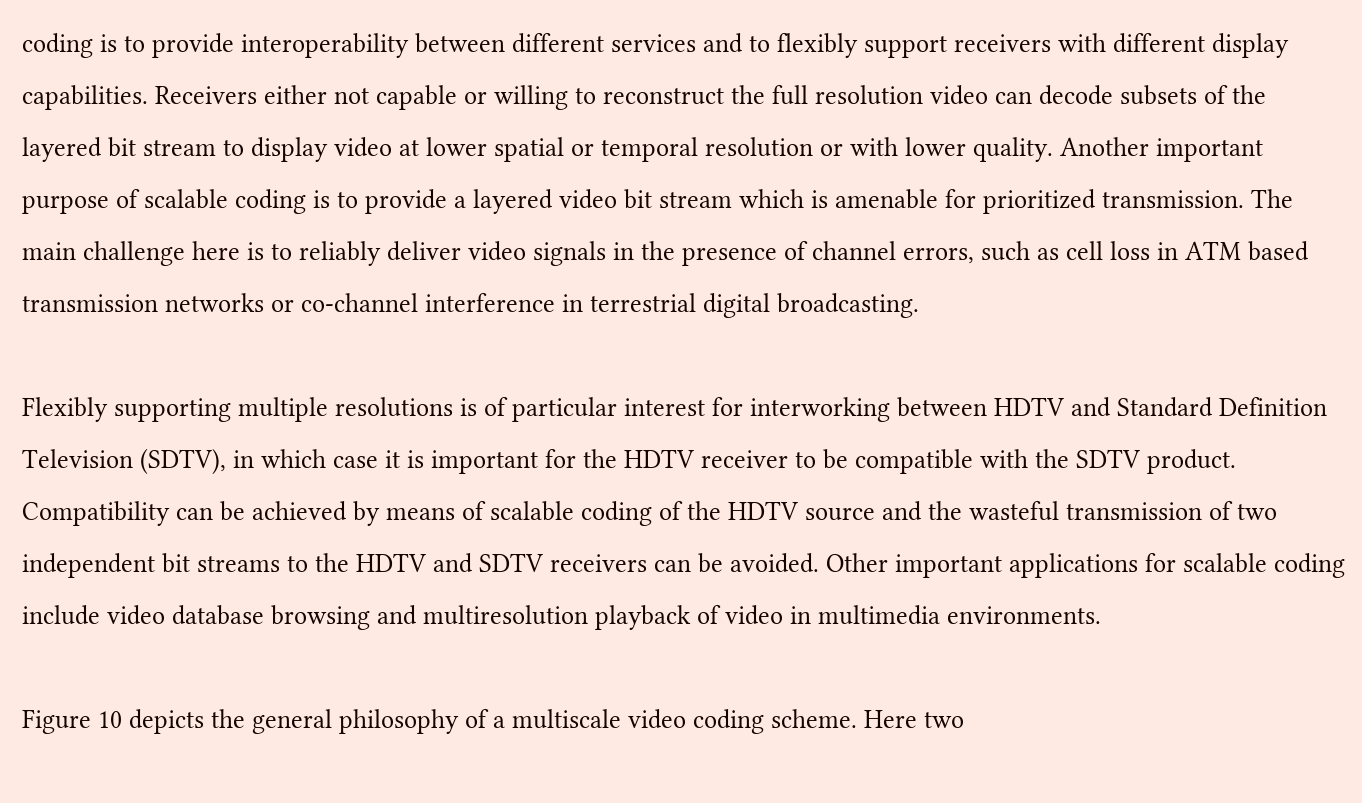coding is to provide interoperability between different services and to flexibly support receivers with different display capabilities. Receivers either not capable or willing to reconstruct the full resolution video can decode subsets of the layered bit stream to display video at lower spatial or temporal resolution or with lower quality. Another important purpose of scalable coding is to provide a layered video bit stream which is amenable for prioritized transmission. The main challenge here is to reliably deliver video signals in the presence of channel errors, such as cell loss in ATM based transmission networks or co-channel interference in terrestrial digital broadcasting.

Flexibly supporting multiple resolutions is of particular interest for interworking between HDTV and Standard Definition Television (SDTV), in which case it is important for the HDTV receiver to be compatible with the SDTV product. Compatibility can be achieved by means of scalable coding of the HDTV source and the wasteful transmission of two independent bit streams to the HDTV and SDTV receivers can be avoided. Other important applications for scalable coding include video database browsing and multiresolution playback of video in multimedia environments.

Figure 10 depicts the general philosophy of a multiscale video coding scheme. Here two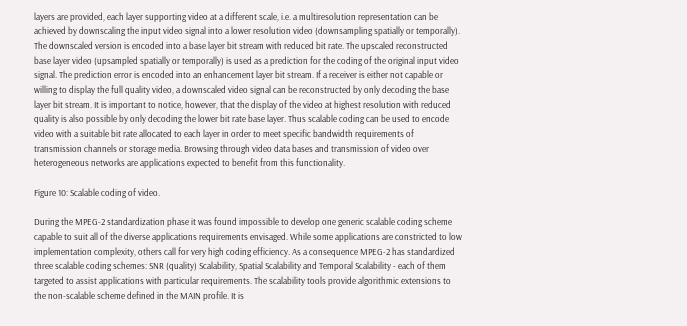layers are provided, each layer supporting video at a different scale, i.e. a multiresolution representation can be achieved by downscaling the input video signal into a lower resolution video (downsampling spatially or temporally). The downscaled version is encoded into a base layer bit stream with reduced bit rate. The upscaled reconstructed base layer video (upsampled spatially or temporally) is used as a prediction for the coding of the original input video signal. The prediction error is encoded into an enhancement layer bit stream. If a receiver is either not capable or willing to display the full quality video, a downscaled video signal can be reconstructed by only decoding the base layer bit stream. It is important to notice, however, that the display of the video at highest resolution with reduced quality is also possible by only decoding the lower bit rate base layer. Thus scalable coding can be used to encode video with a suitable bit rate allocated to each layer in order to meet specific bandwidth requirements of transmission channels or storage media. Browsing through video data bases and transmission of video over heterogeneous networks are applications expected to benefit from this functionality.

Figure 10: Scalable coding of video.

During the MPEG-2 standardization phase it was found impossible to develop one generic scalable coding scheme capable to suit all of the diverse applications requirements envisaged. While some applications are constricted to low implementation complexity, others call for very high coding efficiency. As a consequence MPEG-2 has standardized three scalable coding schemes: SNR (quality) Scalability, Spatial Scalability and Temporal Scalability - each of them targeted to assist applications with particular requirements. The scalability tools provide algorithmic extensions to the non-scalable scheme defined in the MAIN profile. It is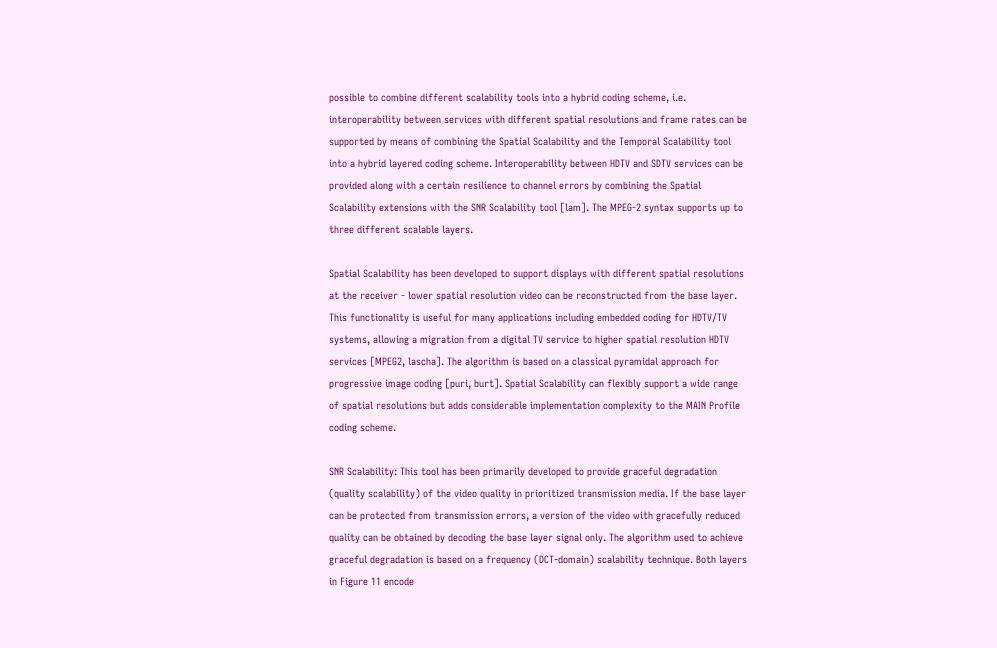possible to combine different scalability tools into a hybrid coding scheme, i.e. interoperability between services with different spatial resolutions and frame rates can be supported by means of combining the Spatial Scalability and the Temporal Scalability tool into a hybrid layered coding scheme. Interoperability between HDTV and SDTV services can be provided along with a certain resilience to channel errors by combining the Spatial Scalability extensions with the SNR Scalability tool [lam]. The MPEG-2 syntax supports up to three different scalable layers.

Spatial Scalability has been developed to support displays with different spatial resolutions at the receiver - lower spatial resolution video can be reconstructed from the base layer. This functionality is useful for many applications including embedded coding for HDTV/TV systems, allowing a migration from a digital TV service to higher spatial resolution HDTV services [MPEG2, lascha]. The algorithm is based on a classical pyramidal approach for progressive image coding [puri, burt]. Spatial Scalability can flexibly support a wide range of spatial resolutions but adds considerable implementation complexity to the MAIN Profile coding scheme.

SNR Scalability: This tool has been primarily developed to provide graceful degradation (quality scalability) of the video quality in prioritized transmission media. If the base layer can be protected from transmission errors, a version of the video with gracefully reduced quality can be obtained by decoding the base layer signal only. The algorithm used to achieve graceful degradation is based on a frequency (DCT-domain) scalability technique. Both layers in Figure 11 encode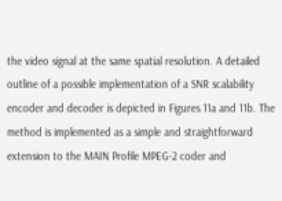the video signal at the same spatial resolution. A detailed outline of a possible implementation of a SNR scalability encoder and decoder is depicted in Figures 11a and 11b. The method is implemented as a simple and straightforward extension to the MAIN Profile MPEG-2 coder and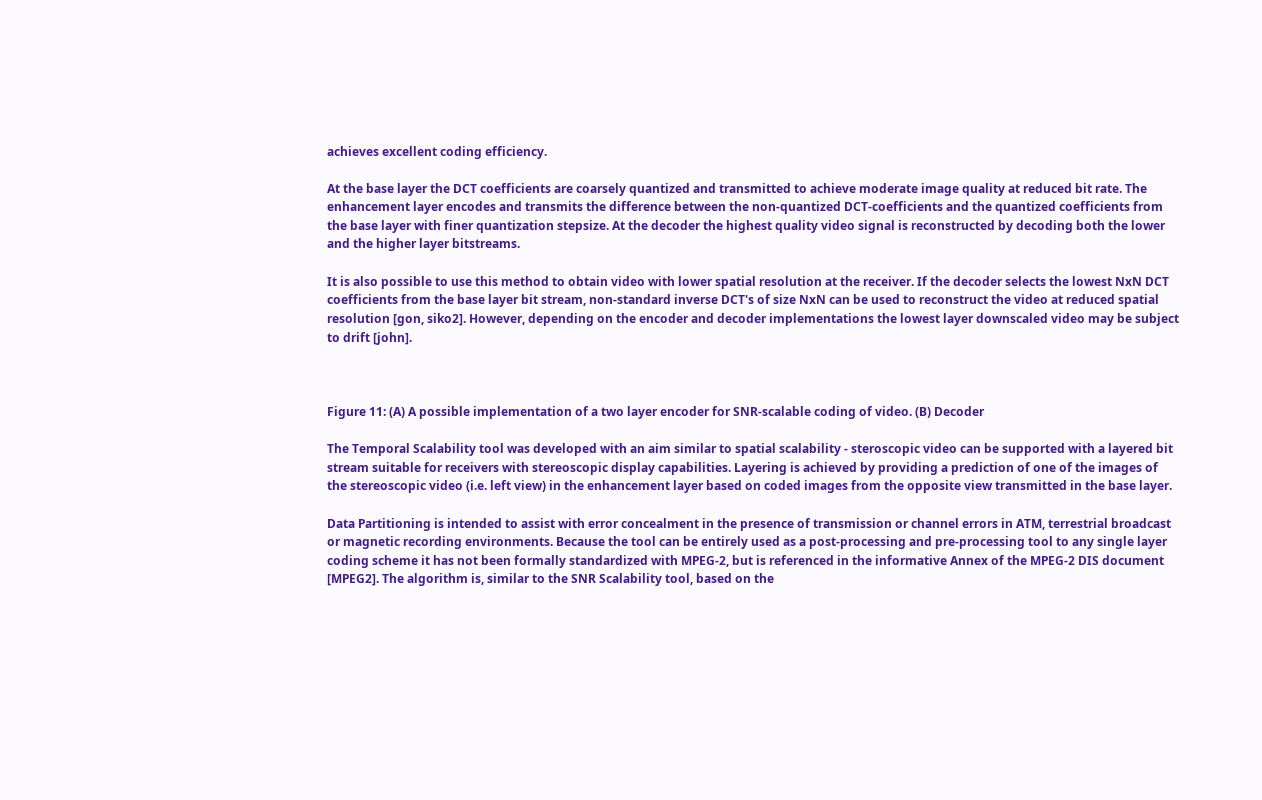achieves excellent coding efficiency.

At the base layer the DCT coefficients are coarsely quantized and transmitted to achieve moderate image quality at reduced bit rate. The enhancement layer encodes and transmits the difference between the non-quantized DCT-coefficients and the quantized coefficients from the base layer with finer quantization stepsize. At the decoder the highest quality video signal is reconstructed by decoding both the lower and the higher layer bitstreams.

It is also possible to use this method to obtain video with lower spatial resolution at the receiver. If the decoder selects the lowest NxN DCT coefficients from the base layer bit stream, non-standard inverse DCT's of size NxN can be used to reconstruct the video at reduced spatial resolution [gon, siko2]. However, depending on the encoder and decoder implementations the lowest layer downscaled video may be subject to drift [john].



Figure 11: (A) A possible implementation of a two layer encoder for SNR-scalable coding of video. (B) Decoder

The Temporal Scalability tool was developed with an aim similar to spatial scalability - steroscopic video can be supported with a layered bit stream suitable for receivers with stereoscopic display capabilities. Layering is achieved by providing a prediction of one of the images of the stereoscopic video (i.e. left view) in the enhancement layer based on coded images from the opposite view transmitted in the base layer.

Data Partitioning is intended to assist with error concealment in the presence of transmission or channel errors in ATM, terrestrial broadcast or magnetic recording environments. Because the tool can be entirely used as a post-processing and pre-processing tool to any single layer coding scheme it has not been formally standardized with MPEG-2, but is referenced in the informative Annex of the MPEG-2 DIS document [MPEG2]. The algorithm is, similar to the SNR Scalability tool, based on the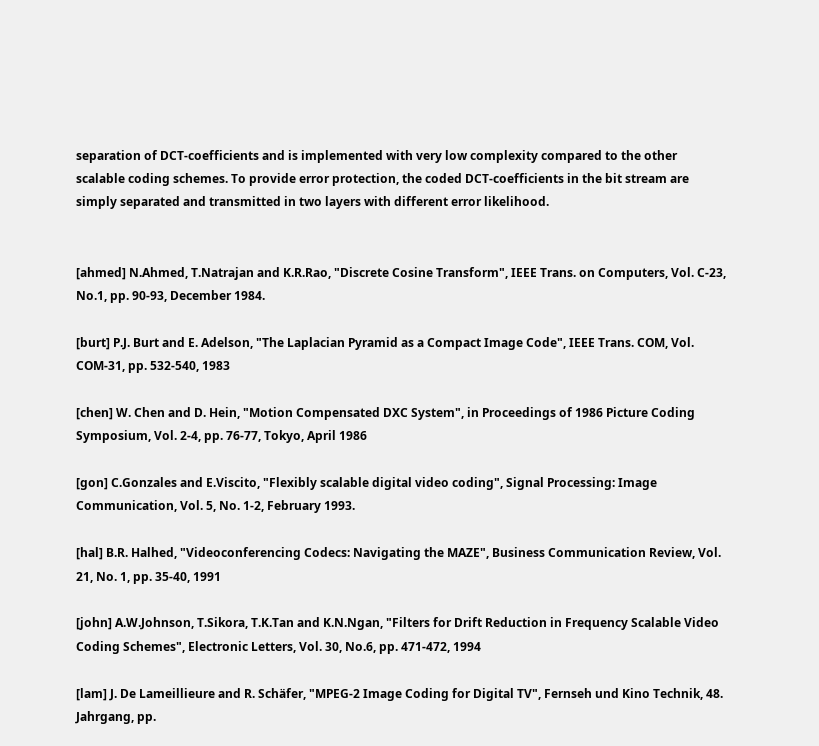separation of DCT-coefficients and is implemented with very low complexity compared to the other scalable coding schemes. To provide error protection, the coded DCT-coefficients in the bit stream are simply separated and transmitted in two layers with different error likelihood.


[ahmed] N.Ahmed, T.Natrajan and K.R.Rao, "Discrete Cosine Transform", IEEE Trans. on Computers, Vol. C-23, No.1, pp. 90-93, December 1984.

[burt] P.J. Burt and E. Adelson, "The Laplacian Pyramid as a Compact Image Code", IEEE Trans. COM, Vol. COM-31, pp. 532-540, 1983

[chen] W. Chen and D. Hein, "Motion Compensated DXC System", in Proceedings of 1986 Picture Coding Symposium, Vol. 2-4, pp. 76-77, Tokyo, April 1986

[gon] C.Gonzales and E.Viscito, "Flexibly scalable digital video coding", Signal Processing: Image Communication, Vol. 5, No. 1-2, February 1993.

[hal] B.R. Halhed, "Videoconferencing Codecs: Navigating the MAZE", Business Communication Review, Vol. 21, No. 1, pp. 35-40, 1991

[john] A.W.Johnson, T.Sikora, T.K.Tan and K.N.Ngan, "Filters for Drift Reduction in Frequency Scalable Video Coding Schemes", Electronic Letters, Vol. 30, No.6, pp. 471-472, 1994

[lam] J. De Lameillieure and R. Schäfer, "MPEG-2 Image Coding for Digital TV", Fernseh und Kino Technik, 48. Jahrgang, pp.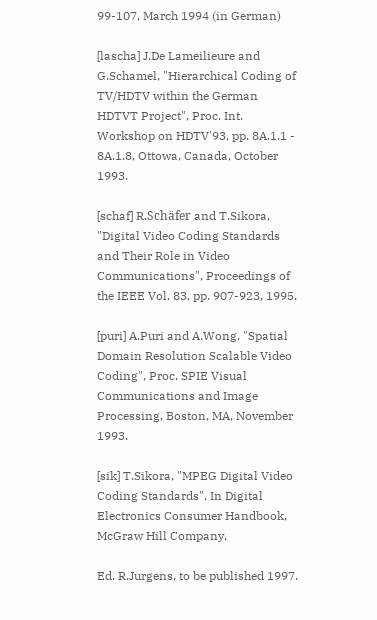99-107, March 1994 (in German)

[lascha] J.De Lameilieure and G.Schamel, "Hierarchical Coding of TV/HDTV within the German HDTVT Project", Proc. Int. Workshop on HDTV'93, pp. 8A.1.1 - 8A.1.8, Ottowa, Canada, October 1993.

[schaf] R.Schäfer and T.Sikora, "Digital Video Coding Standards and Their Role in Video Communications", Proceedings of the IEEE Vol. 83, pp. 907-923, 1995.

[puri] A.Puri and A.Wong, "Spatial Domain Resolution Scalable Video Coding", Proc. SPIE Visual Communications and Image Processing, Boston, MA, November 1993.

[sik] T.Sikora, "MPEG Digital Video Coding Standards", In Digital Electronics Consumer Handbook, McGraw Hill Company,

Ed. R.Jurgens, to be published 1997.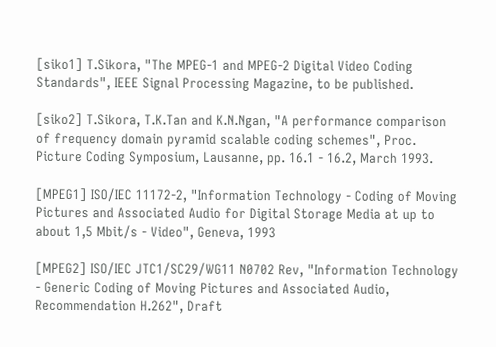[siko1] T.Sikora, "The MPEG-1 and MPEG-2 Digital Video Coding Standards", IEEE Signal Processing Magazine, to be published.

[siko2] T.Sikora, T.K.Tan and K.N.Ngan, "A performance comparison of frequency domain pyramid scalable coding schemes", Proc. Picture Coding Symposium, Lausanne, pp. 16.1 - 16.2, March 1993.

[MPEG1] ISO/IEC 11172-2, "Information Technology - Coding of Moving Pictures and Associated Audio for Digital Storage Media at up to about 1,5 Mbit/s - Video", Geneva, 1993

[MPEG2] ISO/IEC JTC1/SC29/WG11 N0702 Rev, "Information Technology - Generic Coding of Moving Pictures and Associated Audio, Recommendation H.262", Draft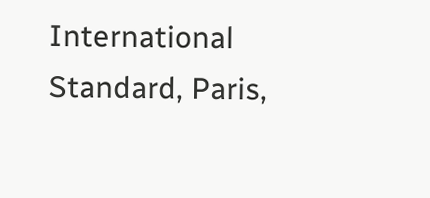International Standard, Paris,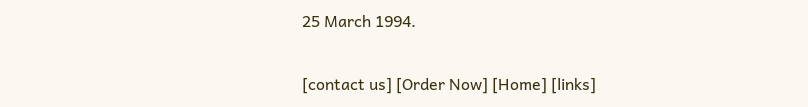25 March 1994.

[contact us] [Order Now] [Home] [links]